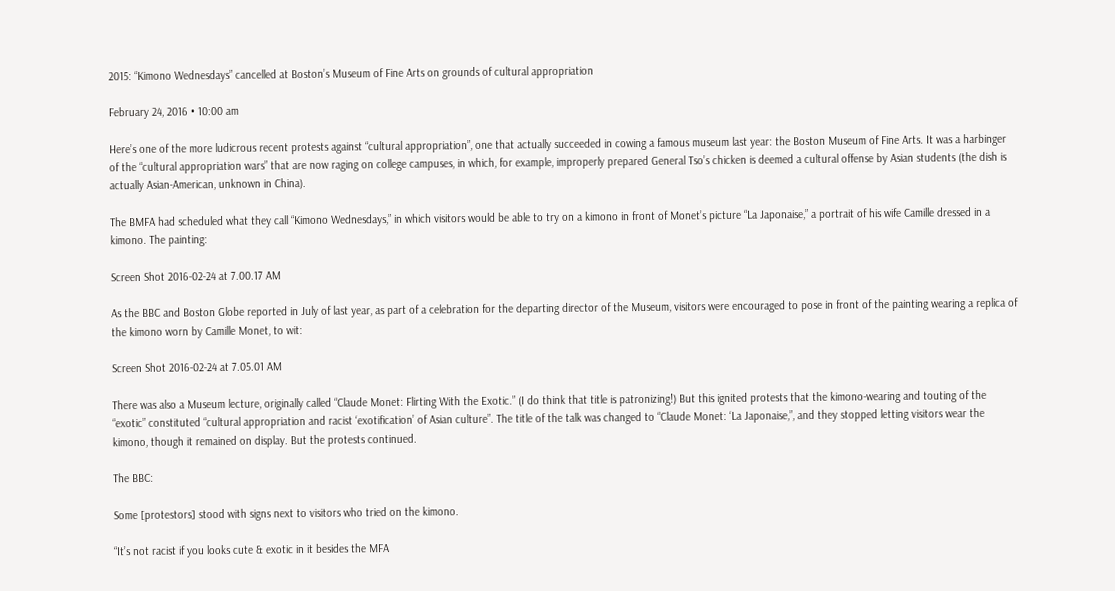2015: “Kimono Wednesdays” cancelled at Boston’s Museum of Fine Arts on grounds of cultural appropriation

February 24, 2016 • 10:00 am

Here’s one of the more ludicrous recent protests against “cultural appropriation”, one that actually succeeded in cowing a famous museum last year: the Boston Museum of Fine Arts. It was a harbinger of the “cultural appropriation wars” that are now raging on college campuses, in which, for example, improperly prepared General Tso’s chicken is deemed a cultural offense by Asian students (the dish is actually Asian-American, unknown in China).

The BMFA had scheduled what they call “Kimono Wednesdays,” in which visitors would be able to try on a kimono in front of Monet’s picture “La Japonaise,” a portrait of his wife Camille dressed in a kimono. The painting:

Screen Shot 2016-02-24 at 7.00.17 AM

As the BBC and Boston Globe reported in July of last year, as part of a celebration for the departing director of the Museum, visitors were encouraged to pose in front of the painting wearing a replica of the kimono worn by Camille Monet, to wit:

Screen Shot 2016-02-24 at 7.05.01 AM

There was also a Museum lecture, originally called “Claude Monet: Flirting With the Exotic.” (I do think that title is patronizing!) But this ignited protests that the kimono-wearing and touting of the “exotic” constituted “cultural appropriation and racist ‘exotification’ of Asian culture”. The title of the talk was changed to “Claude Monet: ‘La Japonaise,”, and they stopped letting visitors wear the kimono, though it remained on display. But the protests continued.

The BBC:

Some [protestors] stood with signs next to visitors who tried on the kimono.

“It’s not racist if you looks cute & exotic in it besides the MFA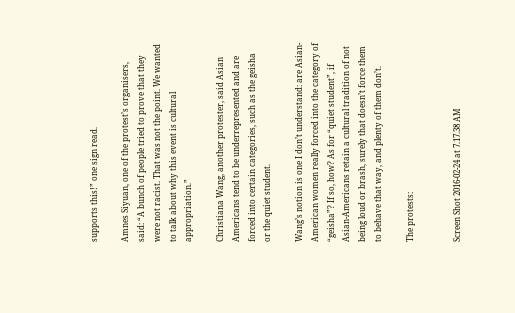supports this!” one sign read.

Amnes Siyuan, one of the protest’s organisers, said: “A bunch of people tried to prove that they were not racist. That was not the point. We wanted to talk about why this event is cultural appropriation.”

Christiana Wang, another protester, said Asian Americans tend to be underrepresented and are forced into certain categories, such as the geisha or the quiet student.

Wang’s notion is one I don’t understand: are Asian-American women really forced into the category of “geisha”? If so, how? As for “quiet student”, if Asian-Americans retain a cultural tradition of not being loud or brash, surely that doesn’t force them to behave that way, and plenty of them don’t.

The protests:


Screen Shot 2016-02-24 at 7.17.38 AM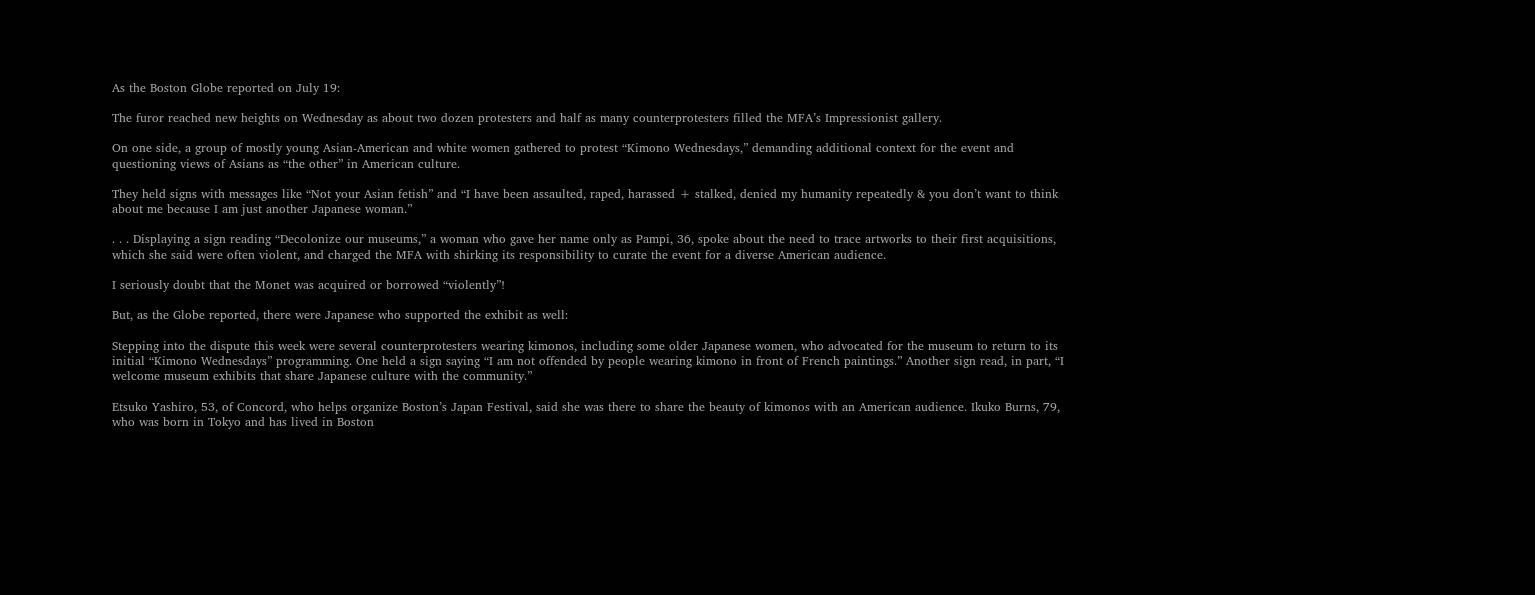As the Boston Globe reported on July 19:

The furor reached new heights on Wednesday as about two dozen protesters and half as many counterprotesters filled the MFA’s Impressionist gallery.

On one side, a group of mostly young Asian-American and white women gathered to protest “Kimono Wednesdays,” demanding additional context for the event and questioning views of Asians as “the other” in American culture.

They held signs with messages like “Not your Asian fetish” and “I have been assaulted, raped, harassed + stalked, denied my humanity repeatedly & you don’t want to think about me because I am just another Japanese woman.”

. . . Displaying a sign reading “Decolonize our museums,” a woman who gave her name only as Pampi, 36, spoke about the need to trace artworks to their first acquisitions, which she said were often violent, and charged the MFA with shirking its responsibility to curate the event for a diverse American audience.

I seriously doubt that the Monet was acquired or borrowed “violently”!

But, as the Globe reported, there were Japanese who supported the exhibit as well:

Stepping into the dispute this week were several counterprotesters wearing kimonos, including some older Japanese women, who advocated for the museum to return to its initial “Kimono Wednesdays” programming. One held a sign saying “I am not offended by people wearing kimono in front of French paintings.” Another sign read, in part, “I welcome museum exhibits that share Japanese culture with the community.”

Etsuko Yashiro, 53, of Concord, who helps organize Boston’s Japan Festival, said she was there to share the beauty of kimonos with an American audience. Ikuko Burns, 79, who was born in Tokyo and has lived in Boston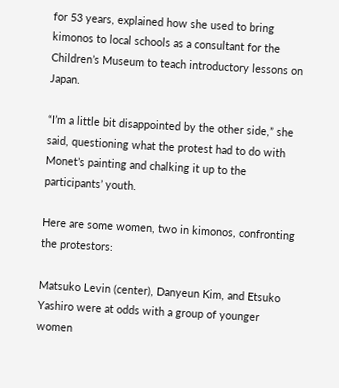for 53 years, explained how she used to bring kimonos to local schools as a consultant for the Children’s Museum to teach introductory lessons on Japan.

“I’m a little bit disappointed by the other side,” she said, questioning what the protest had to do with Monet’s painting and chalking it up to the participants’ youth.

Here are some women, two in kimonos, confronting the protestors:

Matsuko Levin (center), Danyeun Kim, and Etsuko Yashiro were at odds with a group of younger women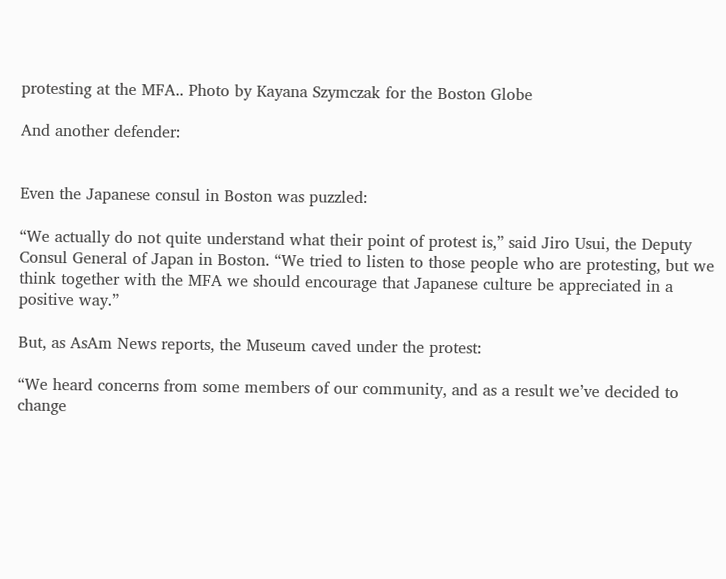protesting at the MFA.. Photo by Kayana Szymczak for the Boston Globe

And another defender:


Even the Japanese consul in Boston was puzzled:

“We actually do not quite understand what their point of protest is,” said Jiro Usui, the Deputy Consul General of Japan in Boston. “We tried to listen to those people who are protesting, but we think together with the MFA we should encourage that Japanese culture be appreciated in a positive way.”

But, as AsAm News reports, the Museum caved under the protest:

“We heard concerns from some members of our community, and as a result we’ve decided to change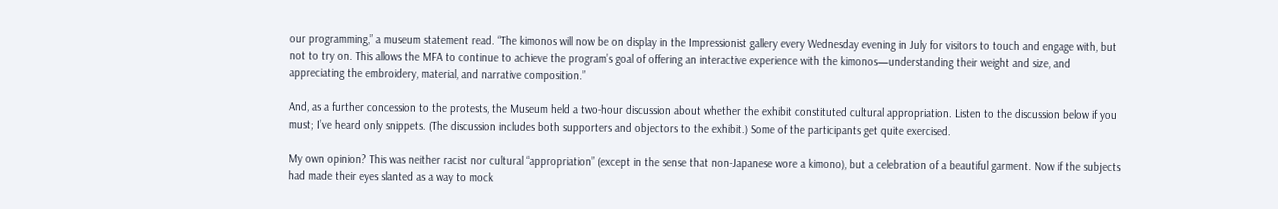our programming,” a museum statement read. “The kimonos will now be on display in the Impressionist gallery every Wednesday evening in July for visitors to touch and engage with, but not to try on. This allows the MFA to continue to achieve the program’s goal of offering an interactive experience with the kimonos—understanding their weight and size, and appreciating the embroidery, material, and narrative composition.”

And, as a further concession to the protests, the Museum held a two-hour discussion about whether the exhibit constituted cultural appropriation. Listen to the discussion below if you must; I’ve heard only snippets. (The discussion includes both supporters and objectors to the exhibit.) Some of the participants get quite exercised.

My own opinion? This was neither racist nor cultural “appropriation” (except in the sense that non-Japanese wore a kimono), but a celebration of a beautiful garment. Now if the subjects had made their eyes slanted as a way to mock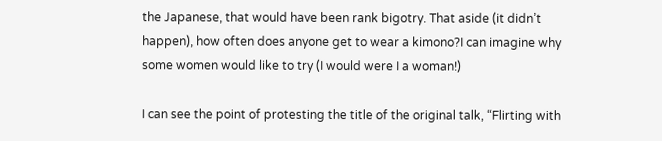the Japanese, that would have been rank bigotry. That aside (it didn’t happen), how often does anyone get to wear a kimono?I can imagine why some women would like to try (I would were I a woman!)

I can see the point of protesting the title of the original talk, “Flirting with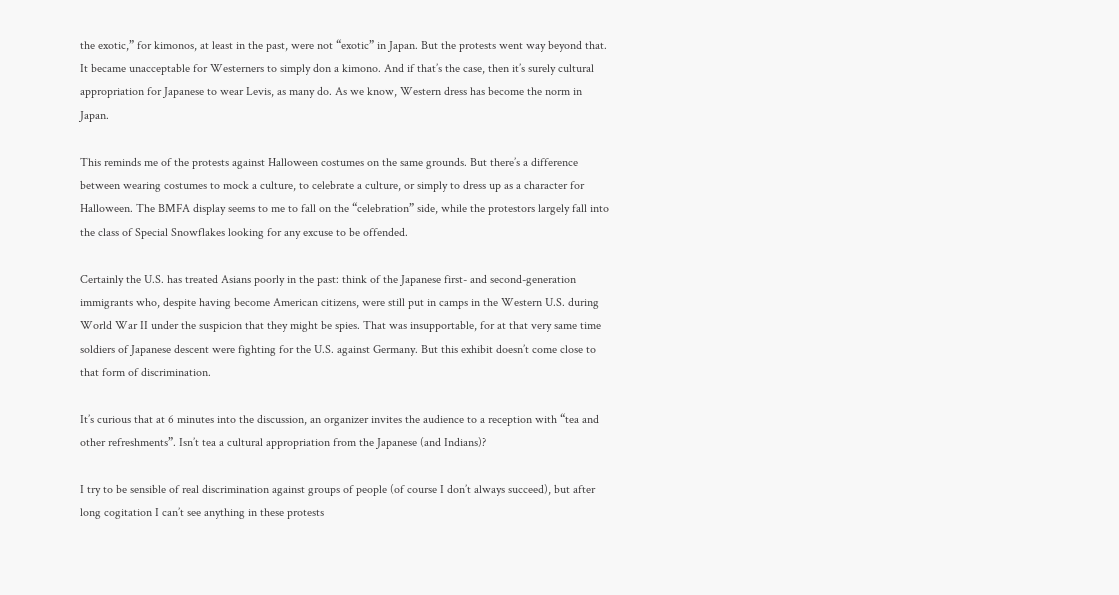the exotic,” for kimonos, at least in the past, were not “exotic” in Japan. But the protests went way beyond that. It became unacceptable for Westerners to simply don a kimono. And if that’s the case, then it’s surely cultural appropriation for Japanese to wear Levis, as many do. As we know, Western dress has become the norm in Japan.

This reminds me of the protests against Halloween costumes on the same grounds. But there’s a difference between wearing costumes to mock a culture, to celebrate a culture, or simply to dress up as a character for Halloween. The BMFA display seems to me to fall on the “celebration” side, while the protestors largely fall into the class of Special Snowflakes looking for any excuse to be offended.

Certainly the U.S. has treated Asians poorly in the past: think of the Japanese first- and second-generation immigrants who, despite having become American citizens, were still put in camps in the Western U.S. during World War II under the suspicion that they might be spies. That was insupportable, for at that very same time soldiers of Japanese descent were fighting for the U.S. against Germany. But this exhibit doesn’t come close to that form of discrimination.

It’s curious that at 6 minutes into the discussion, an organizer invites the audience to a reception with “tea and other refreshments”. Isn’t tea a cultural appropriation from the Japanese (and Indians)?

I try to be sensible of real discrimination against groups of people (of course I don’t always succeed), but after long cogitation I can’t see anything in these protests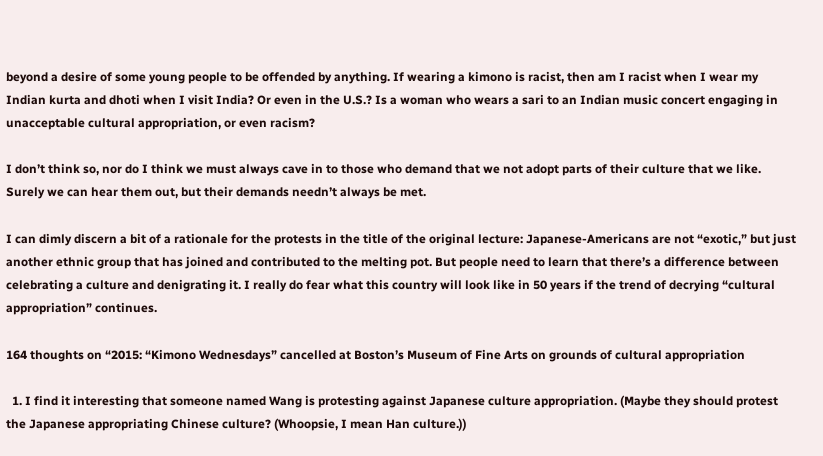beyond a desire of some young people to be offended by anything. If wearing a kimono is racist, then am I racist when I wear my Indian kurta and dhoti when I visit India? Or even in the U.S.? Is a woman who wears a sari to an Indian music concert engaging in unacceptable cultural appropriation, or even racism?

I don’t think so, nor do I think we must always cave in to those who demand that we not adopt parts of their culture that we like. Surely we can hear them out, but their demands needn’t always be met.

I can dimly discern a bit of a rationale for the protests in the title of the original lecture: Japanese-Americans are not “exotic,” but just another ethnic group that has joined and contributed to the melting pot. But people need to learn that there’s a difference between celebrating a culture and denigrating it. I really do fear what this country will look like in 50 years if the trend of decrying “cultural appropriation” continues.

164 thoughts on “2015: “Kimono Wednesdays” cancelled at Boston’s Museum of Fine Arts on grounds of cultural appropriation

  1. I find it interesting that someone named Wang is protesting against Japanese culture appropriation. (Maybe they should protest the Japanese appropriating Chinese culture? (Whoopsie, I mean Han culture.))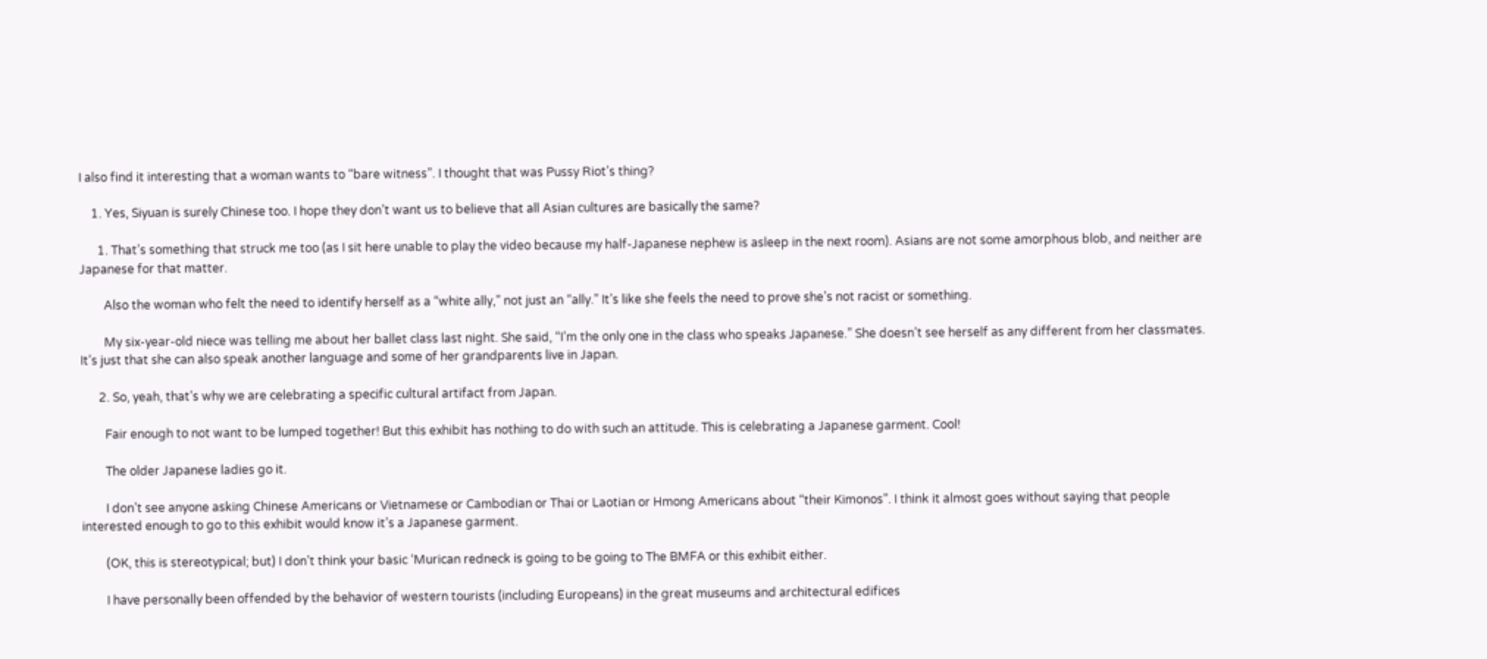I also find it interesting that a woman wants to “bare witness”. I thought that was Pussy Riot’s thing?

    1. Yes, Siyuan is surely Chinese too. I hope they don’t want us to believe that all Asian cultures are basically the same?

      1. That’s something that struck me too (as I sit here unable to play the video because my half-Japanese nephew is asleep in the next room). Asians are not some amorphous blob, and neither are Japanese for that matter.

        Also the woman who felt the need to identify herself as a “white ally,” not just an “ally.” It’s like she feels the need to prove she’s not racist or something.

        My six-year-old niece was telling me about her ballet class last night. She said, “I’m the only one in the class who speaks Japanese.” She doesn’t see herself as any different from her classmates. It’s just that she can also speak another language and some of her grandparents live in Japan.

      2. So, yeah, that’s why we are celebrating a specific cultural artifact from Japan.

        Fair enough to not want to be lumped together! But this exhibit has nothing to do with such an attitude. This is celebrating a Japanese garment. Cool!

        The older Japanese ladies go it.

        I don’t see anyone asking Chinese Americans or Vietnamese or Cambodian or Thai or Laotian or Hmong Americans about “their Kimonos”. I think it almost goes without saying that people interested enough to go to this exhibit would know it’s a Japanese garment.

        (OK, this is stereotypical; but) I don’t think your basic ‘Murican redneck is going to be going to The BMFA or this exhibit either.

        I have personally been offended by the behavior of western tourists (including Europeans) in the great museums and architectural edifices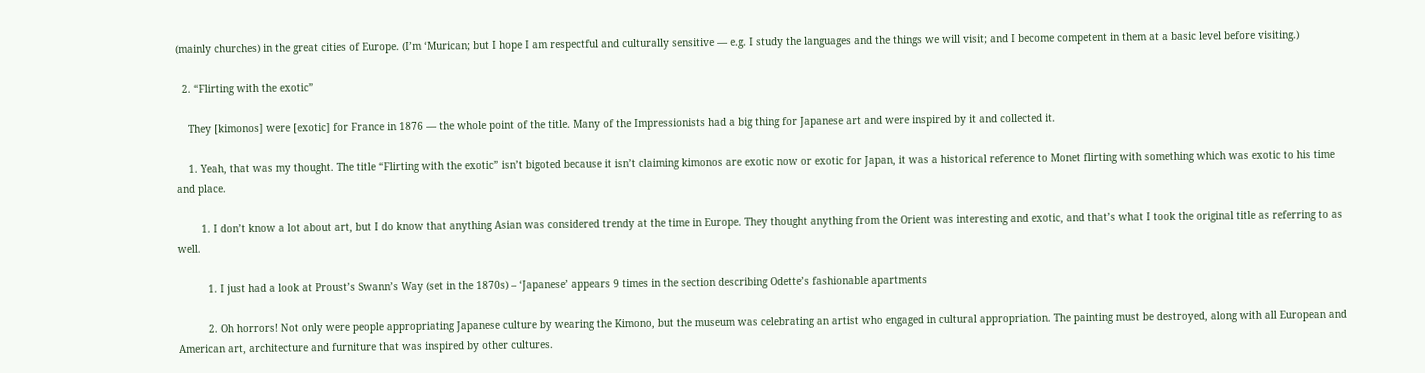(mainly churches) in the great cities of Europe. (I’m ‘Murican; but I hope I am respectful and culturally sensitive — e.g. I study the languages and the things we will visit; and I become competent in them at a basic level before visiting.)

  2. “Flirting with the exotic”

    They [kimonos] were [exotic] for France in 1876 — the whole point of the title. Many of the Impressionists had a big thing for Japanese art and were inspired by it and collected it.

    1. Yeah, that was my thought. The title “Flirting with the exotic” isn’t bigoted because it isn’t claiming kimonos are exotic now or exotic for Japan, it was a historical reference to Monet flirting with something which was exotic to his time and place.

        1. I don’t know a lot about art, but I do know that anything Asian was considered trendy at the time in Europe. They thought anything from the Orient was interesting and exotic, and that’s what I took the original title as referring to as well.

          1. I just had a look at Proust’s Swann’s Way (set in the 1870s) – ‘Japanese’ appears 9 times in the section describing Odette’s fashionable apartments

          2. Oh horrors! Not only were people appropriating Japanese culture by wearing the Kimono, but the museum was celebrating an artist who engaged in cultural appropriation. The painting must be destroyed, along with all European and American art, architecture and furniture that was inspired by other cultures.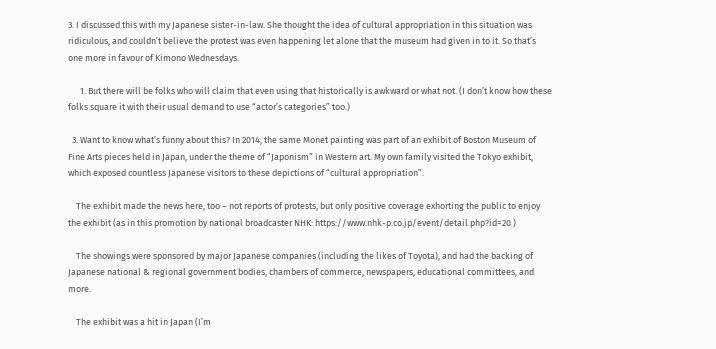3. I discussed this with my Japanese sister-in-law. She thought the idea of cultural appropriation in this situation was ridiculous, and couldn’t believe the protest was even happening let alone that the museum had given in to it. So that’s one more in favour of Kimono Wednesdays.

      1. But there will be folks who will claim that even using that historically is awkward or what not. (I don’t know how these folks square it with their usual demand to use “actor’s categories” too.)

  3. Want to know what’s funny about this? In 2014, the same Monet painting was part of an exhibit of Boston Museum of Fine Arts pieces held in Japan, under the theme of “Japonism” in Western art. My own family visited the Tokyo exhibit, which exposed countless Japanese visitors to these depictions of “cultural appropriation”.

    The exhibit made the news here, too – not reports of protests, but only positive coverage exhorting the public to enjoy the exhibit (as in this promotion by national broadcaster NHK: https://www.nhk-p.co.jp/event/detail.php?id=20 )

    The showings were sponsored by major Japanese companies (including the likes of Toyota), and had the backing of Japanese national & regional government bodies, chambers of commerce, newspapers, educational committees, and more.

    The exhibit was a hit in Japan (I’m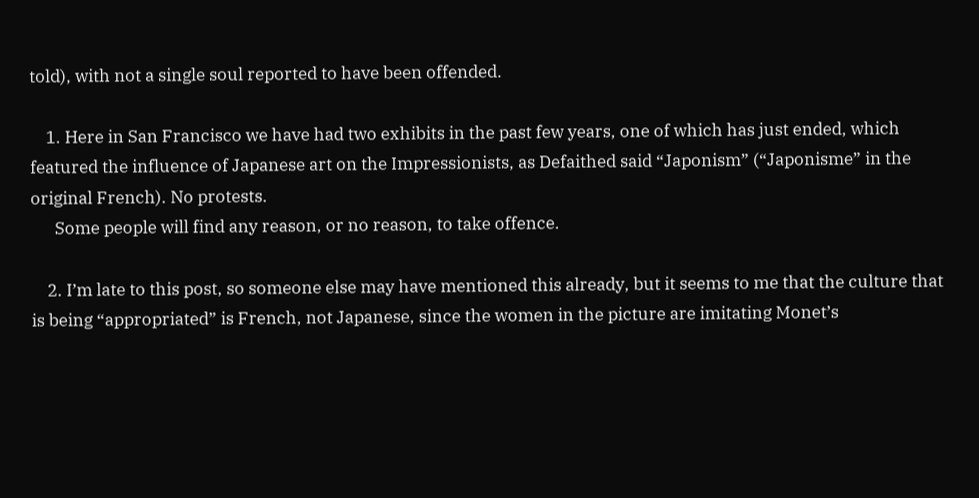told), with not a single soul reported to have been offended.

    1. Here in San Francisco we have had two exhibits in the past few years, one of which has just ended, which featured the influence of Japanese art on the Impressionists, as Defaithed said “Japonism” (“Japonisme” in the original French). No protests.
      Some people will find any reason, or no reason, to take offence.

    2. I’m late to this post, so someone else may have mentioned this already, but it seems to me that the culture that is being “appropriated” is French, not Japanese, since the women in the picture are imitating Monet’s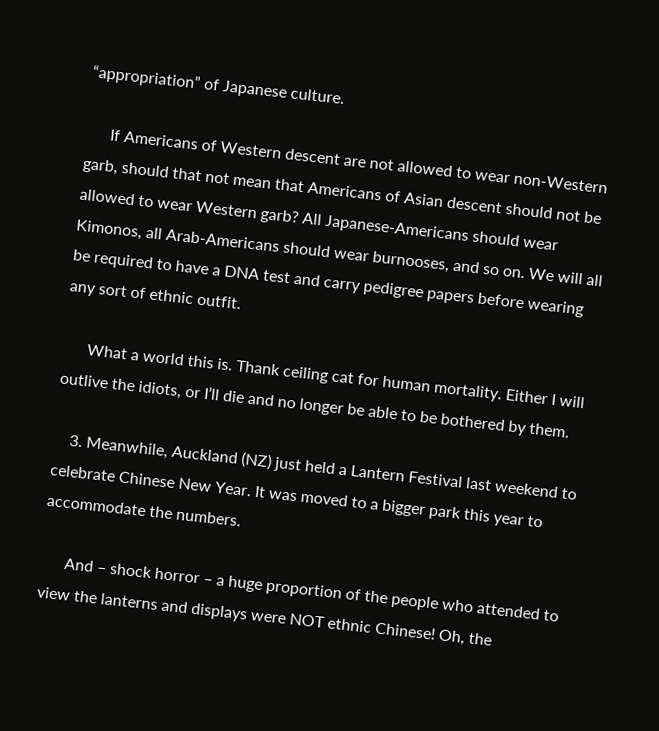“appropriation” of Japanese culture.

      If Americans of Western descent are not allowed to wear non-Western garb, should that not mean that Americans of Asian descent should not be allowed to wear Western garb? All Japanese-Americans should wear Kimonos, all Arab-Americans should wear burnooses, and so on. We will all be required to have a DNA test and carry pedigree papers before wearing any sort of ethnic outfit.

      What a world this is. Thank ceiling cat for human mortality. Either I will outlive the idiots, or I’ll die and no longer be able to be bothered by them.

    3. Meanwhile, Auckland (NZ) just held a Lantern Festival last weekend to celebrate Chinese New Year. It was moved to a bigger park this year to accommodate the numbers.

      And – shock horror – a huge proportion of the people who attended to view the lanterns and displays were NOT ethnic Chinese! Oh, the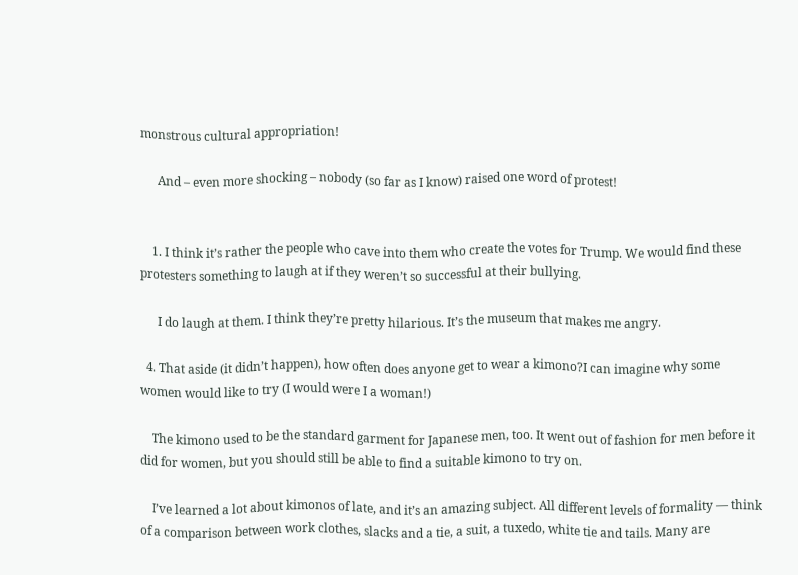monstrous cultural appropriation!

      And – even more shocking – nobody (so far as I know) raised one word of protest!


    1. I think it’s rather the people who cave into them who create the votes for Trump. We would find these protesters something to laugh at if they weren’t so successful at their bullying.

      I do laugh at them. I think they’re pretty hilarious. It’s the museum that makes me angry.

  4. That aside (it didn’t happen), how often does anyone get to wear a kimono?I can imagine why some women would like to try (I would were I a woman!)

    The kimono used to be the standard garment for Japanese men, too. It went out of fashion for men before it did for women, but you should still be able to find a suitable kimono to try on.

    I’ve learned a lot about kimonos of late, and it’s an amazing subject. All different levels of formality — think of a comparison between work clothes, slacks and a tie, a suit, a tuxedo, white tie and tails. Many are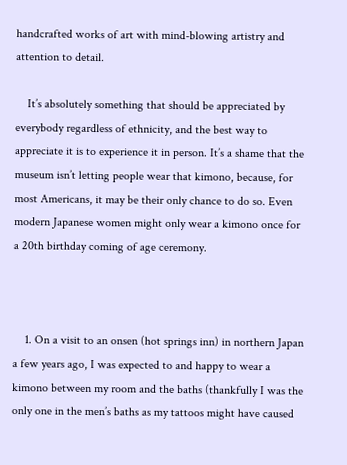handcrafted works of art with mind-blowing artistry and attention to detail.

    It’s absolutely something that should be appreciated by everybody regardless of ethnicity, and the best way to appreciate it is to experience it in person. It’s a shame that the museum isn’t letting people wear that kimono, because, for most Americans, it may be their only chance to do so. Even modern Japanese women might only wear a kimono once for a 20th birthday coming of age ceremony.



    1. On a visit to an onsen (hot springs inn) in northern Japan a few years ago, I was expected to and happy to wear a kimono between my room and the baths (thankfully I was the only one in the men’s baths as my tattoos might have caused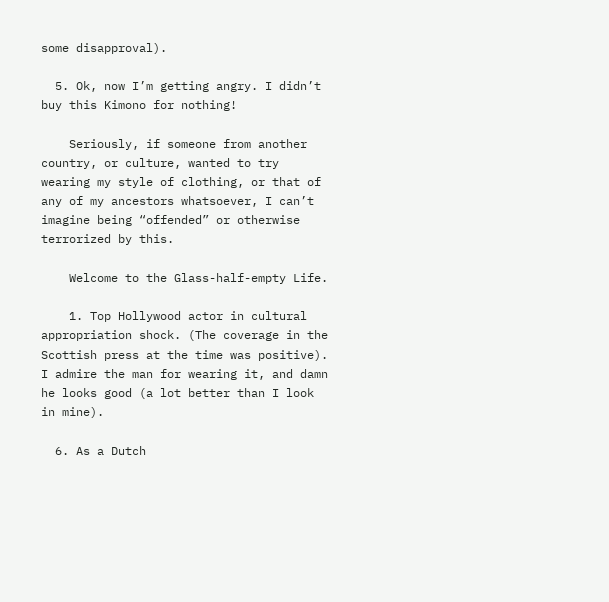some disapproval).

  5. Ok, now I’m getting angry. I didn’t buy this Kimono for nothing!

    Seriously, if someone from another country, or culture, wanted to try wearing my style of clothing, or that of any of my ancestors whatsoever, I can’t imagine being “offended” or otherwise terrorized by this.

    Welcome to the Glass-half-empty Life.

    1. Top Hollywood actor in cultural appropriation shock. (The coverage in the Scottish press at the time was positive). I admire the man for wearing it, and damn he looks good (a lot better than I look in mine).

  6. As a Dutch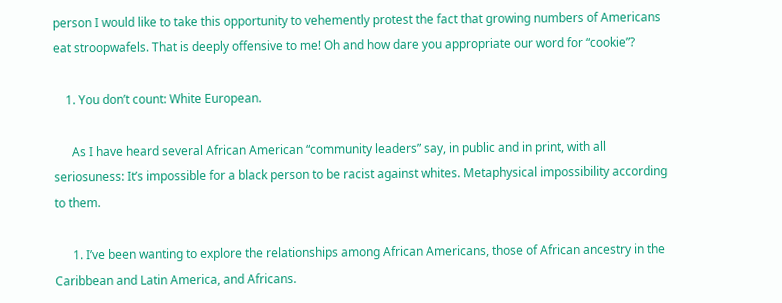person I would like to take this opportunity to vehemently protest the fact that growing numbers of Americans eat stroopwafels. That is deeply offensive to me! Oh and how dare you appropriate our word for “cookie”?

    1. You don’t count: White European.

      As I have heard several African American “community leaders” say, in public and in print, with all seriosuness: It’s impossible for a black person to be racist against whites. Metaphysical impossibility according to them.

      1. I’ve been wanting to explore the relationships among African Americans, those of African ancestry in the Caribbean and Latin America, and Africans.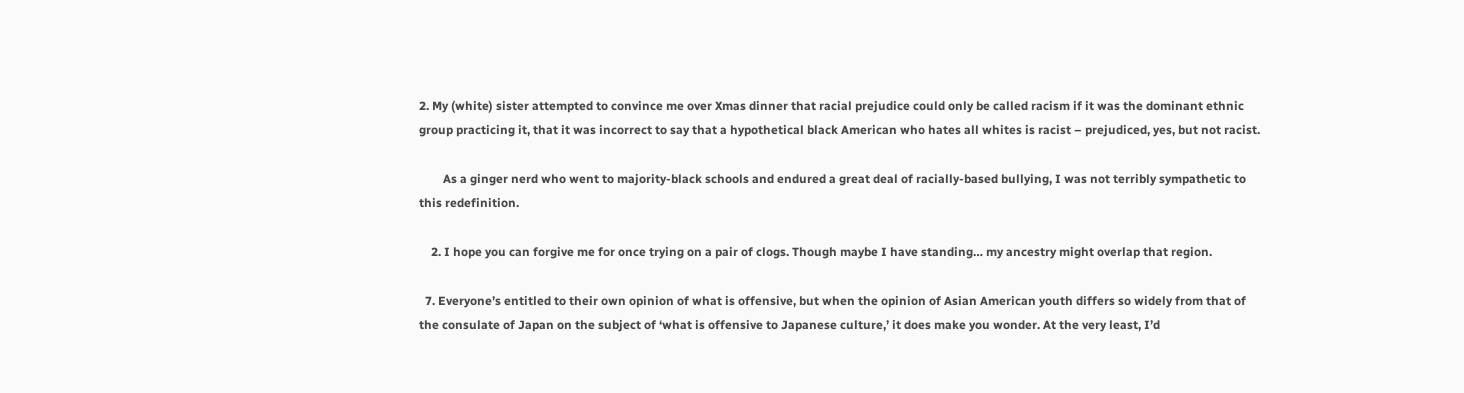2. My (white) sister attempted to convince me over Xmas dinner that racial prejudice could only be called racism if it was the dominant ethnic group practicing it, that it was incorrect to say that a hypothetical black American who hates all whites is racist – prejudiced, yes, but not racist.

        As a ginger nerd who went to majority-black schools and endured a great deal of racially-based bullying, I was not terribly sympathetic to this redefinition.

    2. I hope you can forgive me for once trying on a pair of clogs. Though maybe I have standing… my ancestry might overlap that region.

  7. Everyone’s entitled to their own opinion of what is offensive, but when the opinion of Asian American youth differs so widely from that of the consulate of Japan on the subject of ‘what is offensive to Japanese culture,’ it does make you wonder. At the very least, I’d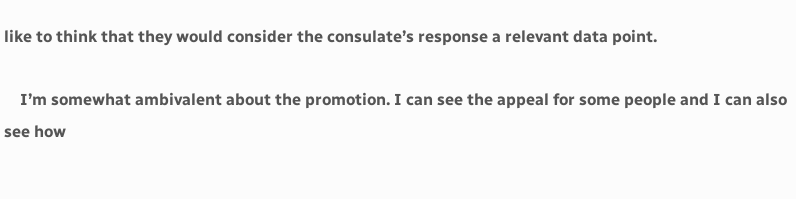like to think that they would consider the consulate’s response a relevant data point.

    I’m somewhat ambivalent about the promotion. I can see the appeal for some people and I can also see how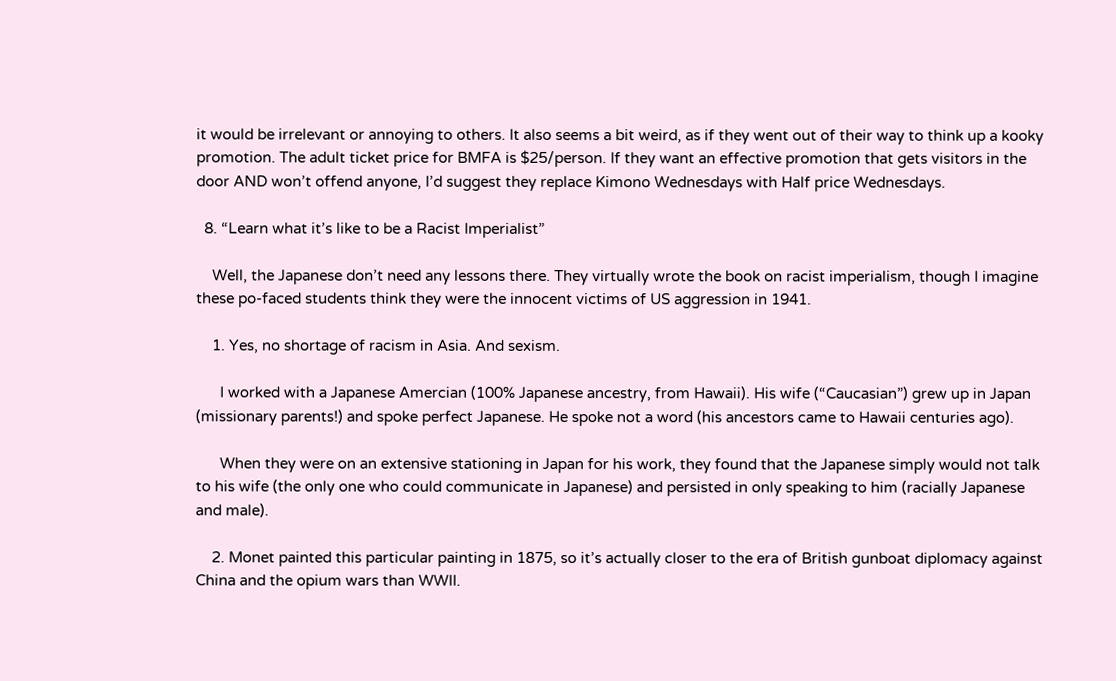it would be irrelevant or annoying to others. It also seems a bit weird, as if they went out of their way to think up a kooky promotion. The adult ticket price for BMFA is $25/person. If they want an effective promotion that gets visitors in the door AND won’t offend anyone, I’d suggest they replace Kimono Wednesdays with Half price Wednesdays.

  8. “Learn what it’s like to be a Racist Imperialist”

    Well, the Japanese don’t need any lessons there. They virtually wrote the book on racist imperialism, though I imagine these po-faced students think they were the innocent victims of US aggression in 1941.

    1. Yes, no shortage of racism in Asia. And sexism.

      I worked with a Japanese Amercian (100% Japanese ancestry, from Hawaii). His wife (“Caucasian”) grew up in Japan (missionary parents!) and spoke perfect Japanese. He spoke not a word (his ancestors came to Hawaii centuries ago).

      When they were on an extensive stationing in Japan for his work, they found that the Japanese simply would not talk to his wife (the only one who could communicate in Japanese) and persisted in only speaking to him (racially Japanese and male).

    2. Monet painted this particular painting in 1875, so it’s actually closer to the era of British gunboat diplomacy against China and the opium wars than WWII.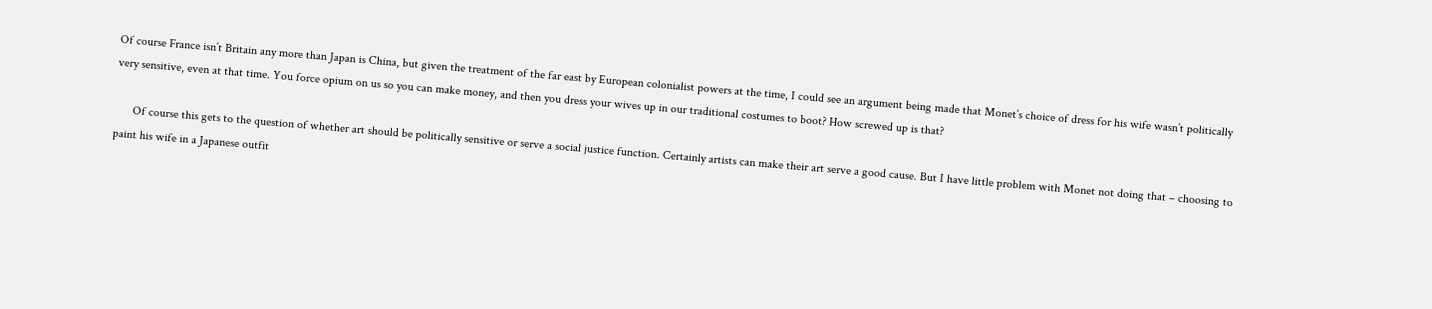Of course France isn’t Britain any more than Japan is China, but given the treatment of the far east by European colonialist powers at the time, I could see an argument being made that Monet’s choice of dress for his wife wasn’t politically very sensitive, even at that time. You force opium on us so you can make money, and then you dress your wives up in our traditional costumes to boot? How screwed up is that?

      Of course this gets to the question of whether art should be politically sensitive or serve a social justice function. Certainly artists can make their art serve a good cause. But I have little problem with Monet not doing that – choosing to paint his wife in a Japanese outfit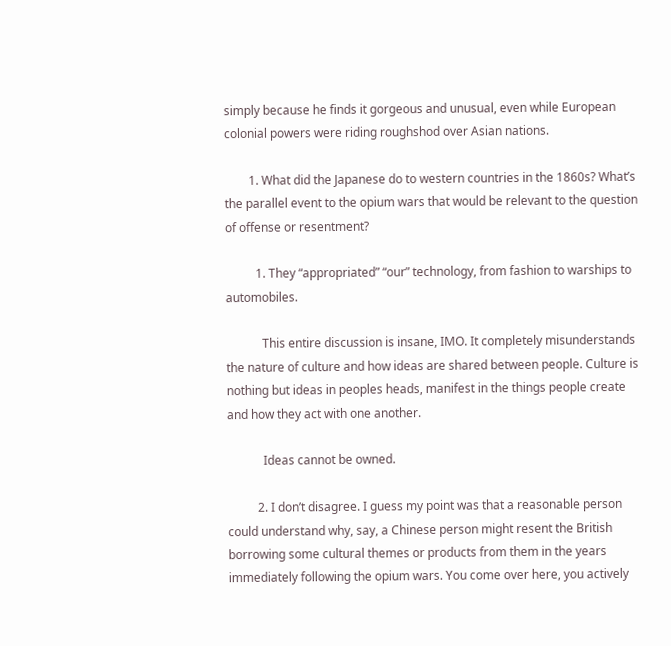simply because he finds it gorgeous and unusual, even while European colonial powers were riding roughshod over Asian nations.

        1. What did the Japanese do to western countries in the 1860s? What’s the parallel event to the opium wars that would be relevant to the question of offense or resentment?

          1. They “appropriated” “our” technology, from fashion to warships to automobiles.

            This entire discussion is insane, IMO. It completely misunderstands the nature of culture and how ideas are shared between people. Culture is nothing but ideas in peoples heads, manifest in the things people create and how they act with one another.

            Ideas cannot be owned.

          2. I don’t disagree. I guess my point was that a reasonable person could understand why, say, a Chinese person might resent the British borrowing some cultural themes or products from them in the years immediately following the opium wars. You come over here, you actively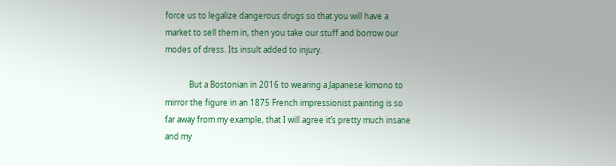force us to legalize dangerous drugs so that you will have a market to sell them in, then you take our stuff and borrow our modes of dress. Its insult added to injury.

            But a Bostonian in 2016 to wearing a Japanese kimono to mirror the figure in an 1875 French impressionist painting is so far away from my example, that I will agree it’s pretty much insane and my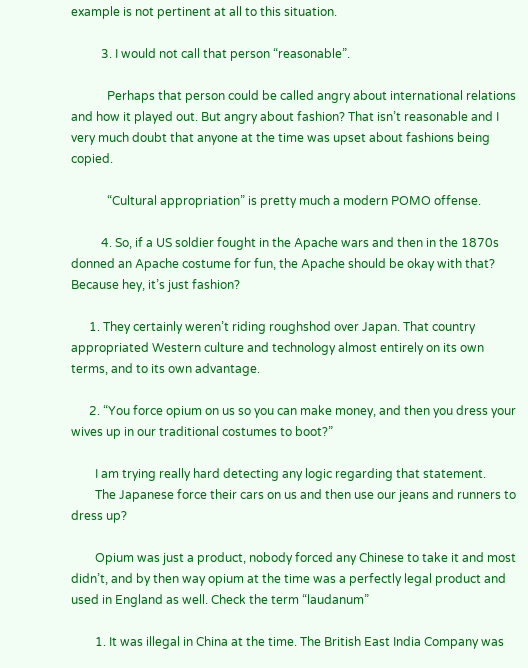example is not pertinent at all to this situation.

          3. I would not call that person “reasonable”.

            Perhaps that person could be called angry about international relations and how it played out. But angry about fashion? That isn’t reasonable and I very much doubt that anyone at the time was upset about fashions being copied.

            “Cultural appropriation” is pretty much a modern POMO offense.

          4. So, if a US soldier fought in the Apache wars and then in the 1870s donned an Apache costume for fun, the Apache should be okay with that? Because hey, it’s just fashion?

      1. They certainly weren’t riding roughshod over Japan. That country appropriated Western culture and technology almost entirely on its own terms, and to its own advantage.

      2. “You force opium on us so you can make money, and then you dress your wives up in our traditional costumes to boot?”

        I am trying really hard detecting any logic regarding that statement.
        The Japanese force their cars on us and then use our jeans and runners to dress up?

        Opium was just a product, nobody forced any Chinese to take it and most didn’t, and by then way opium at the time was a perfectly legal product and used in England as well. Check the term “laudanum”

        1. It was illegal in China at the time. The British East India Company was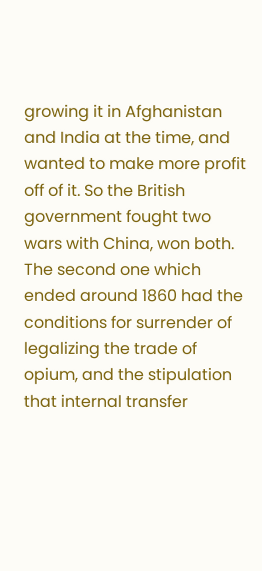growing it in Afghanistan and India at the time, and wanted to make more profit off of it. So the British government fought two wars with China, won both. The second one which ended around 1860 had the conditions for surrender of legalizing the trade of opium, and the stipulation that internal transfer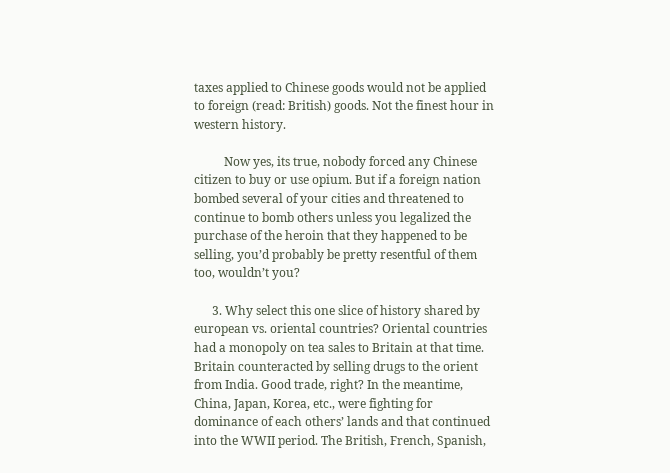taxes applied to Chinese goods would not be applied to foreign (read: British) goods. Not the finest hour in western history.

          Now yes, its true, nobody forced any Chinese citizen to buy or use opium. But if a foreign nation bombed several of your cities and threatened to continue to bomb others unless you legalized the purchase of the heroin that they happened to be selling, you’d probably be pretty resentful of them too, wouldn’t you?

      3. Why select this one slice of history shared by european vs. oriental countries? Oriental countries had a monopoly on tea sales to Britain at that time. Britain counteracted by selling drugs to the orient from India. Good trade, right? In the meantime, China, Japan, Korea, etc., were fighting for dominance of each others’ lands and that continued into the WWII period. The British, French, Spanish,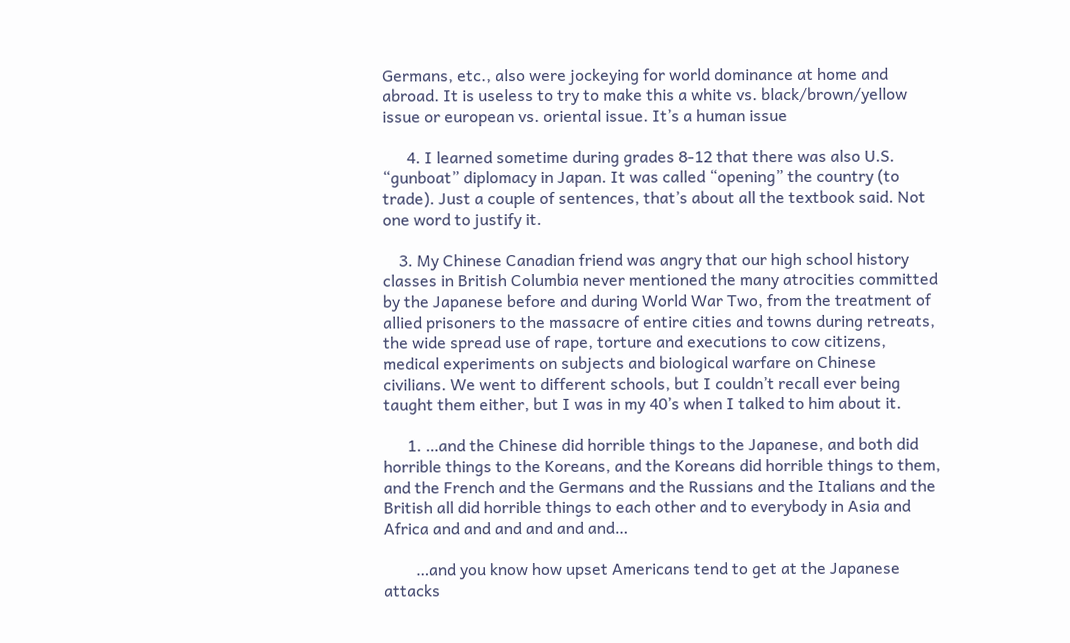Germans, etc., also were jockeying for world dominance at home and abroad. It is useless to try to make this a white vs. black/brown/yellow issue or european vs. oriental issue. It’s a human issue

      4. I learned sometime during grades 8-12 that there was also U.S. “gunboat” diplomacy in Japan. It was called “opening” the country (to trade). Just a couple of sentences, that’s about all the textbook said. Not one word to justify it.

    3. My Chinese Canadian friend was angry that our high school history classes in British Columbia never mentioned the many atrocities committed by the Japanese before and during World War Two, from the treatment of allied prisoners to the massacre of entire cities and towns during retreats, the wide spread use of rape, torture and executions to cow citizens, medical experiments on subjects and biological warfare on Chinese civilians. We went to different schools, but I couldn’t recall ever being taught them either, but I was in my 40’s when I talked to him about it.

      1. …and the Chinese did horrible things to the Japanese, and both did horrible things to the Koreans, and the Koreans did horrible things to them, and the French and the Germans and the Russians and the Italians and the British all did horrible things to each other and to everybody in Asia and Africa and and and and and and…

        …and you know how upset Americans tend to get at the Japanese attacks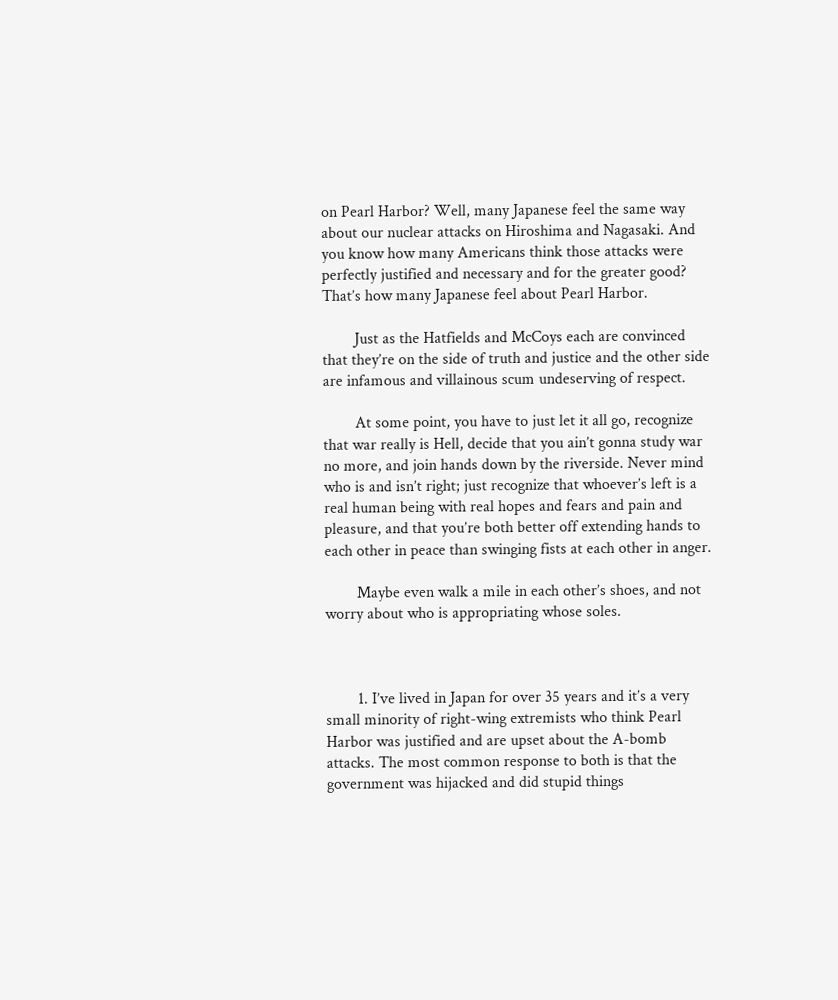on Pearl Harbor? Well, many Japanese feel the same way about our nuclear attacks on Hiroshima and Nagasaki. And you know how many Americans think those attacks were perfectly justified and necessary and for the greater good? That’s how many Japanese feel about Pearl Harbor.

        Just as the Hatfields and McCoys each are convinced that they’re on the side of truth and justice and the other side are infamous and villainous scum undeserving of respect.

        At some point, you have to just let it all go, recognize that war really is Hell, decide that you ain’t gonna study war no more, and join hands down by the riverside. Never mind who is and isn’t right; just recognize that whoever’s left is a real human being with real hopes and fears and pain and pleasure, and that you’re both better off extending hands to each other in peace than swinging fists at each other in anger.

        Maybe even walk a mile in each other’s shoes, and not worry about who is appropriating whose soles.



        1. I’ve lived in Japan for over 35 years and it’s a very small minority of right-wing extremists who think Pearl Harbor was justified and are upset about the A-bomb attacks. The most common response to both is that the government was hijacked and did stupid things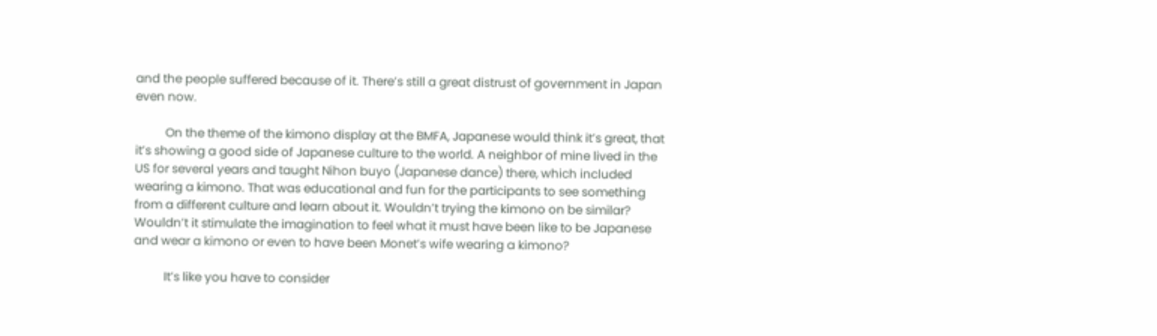and the people suffered because of it. There’s still a great distrust of government in Japan even now.

          On the theme of the kimono display at the BMFA, Japanese would think it’s great, that it’s showing a good side of Japanese culture to the world. A neighbor of mine lived in the US for several years and taught Nihon buyo (Japanese dance) there, which included wearing a kimono. That was educational and fun for the participants to see something from a different culture and learn about it. Wouldn’t trying the kimono on be similar? Wouldn’t it stimulate the imagination to feel what it must have been like to be Japanese and wear a kimono or even to have been Monet’s wife wearing a kimono?

          It’s like you have to consider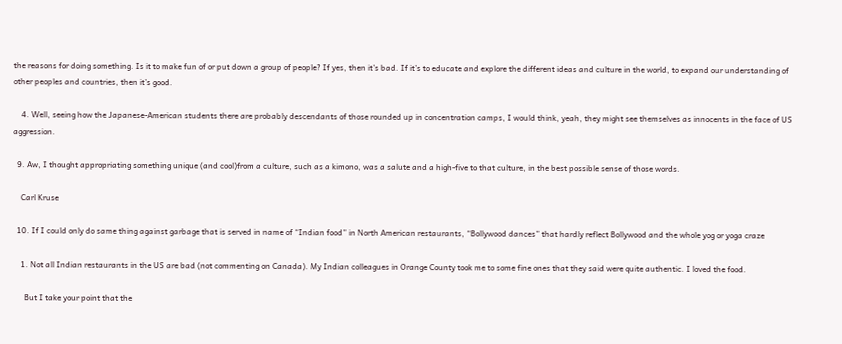the reasons for doing something. Is it to make fun of or put down a group of people? If yes, then it’s bad. If it’s to educate and explore the different ideas and culture in the world, to expand our understanding of other peoples and countries, then it’s good.

    4. Well, seeing how the Japanese-American students there are probably descendants of those rounded up in concentration camps, I would think, yeah, they might see themselves as innocents in the face of US aggression.

  9. Aw, I thought appropriating something unique (and cool)from a culture, such as a kimono, was a salute and a high-five to that culture, in the best possible sense of those words.

    Carl Kruse

  10. If I could only do same thing against garbage that is served in name of “Indian food” in North American restaurants, “Bollywood dances” that hardly reflect Bollywood and the whole yog or yoga craze

    1. Not all Indian restaurants in the US are bad (not commenting on Canada). My Indian colleagues in Orange County took me to some fine ones that they said were quite authentic. I loved the food.

      But I take your point that the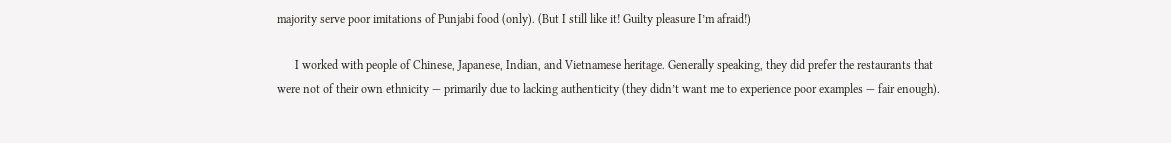majority serve poor imitations of Punjabi food (only). (But I still like it! Guilty pleasure I’m afraid!)

      I worked with people of Chinese, Japanese, Indian, and Vietnamese heritage. Generally speaking, they did prefer the restaurants that were not of their own ethnicity — primarily due to lacking authenticity (they didn’t want me to experience poor examples — fair enough).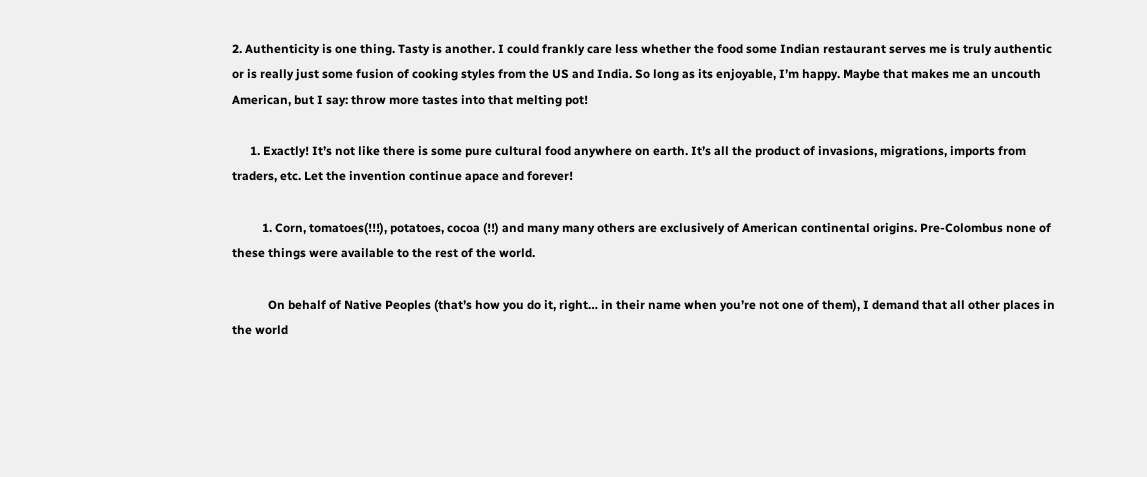2. Authenticity is one thing. Tasty is another. I could frankly care less whether the food some Indian restaurant serves me is truly authentic or is really just some fusion of cooking styles from the US and India. So long as its enjoyable, I’m happy. Maybe that makes me an uncouth American, but I say: throw more tastes into that melting pot!

      1. Exactly! It’s not like there is some pure cultural food anywhere on earth. It’s all the product of invasions, migrations, imports from traders, etc. Let the invention continue apace and forever!

          1. Corn, tomatoes(!!!), potatoes, cocoa (!!) and many many others are exclusively of American continental origins. Pre-Colombus none of these things were available to the rest of the world.

            On behalf of Native Peoples (that’s how you do it, right… in their name when you’re not one of them), I demand that all other places in the world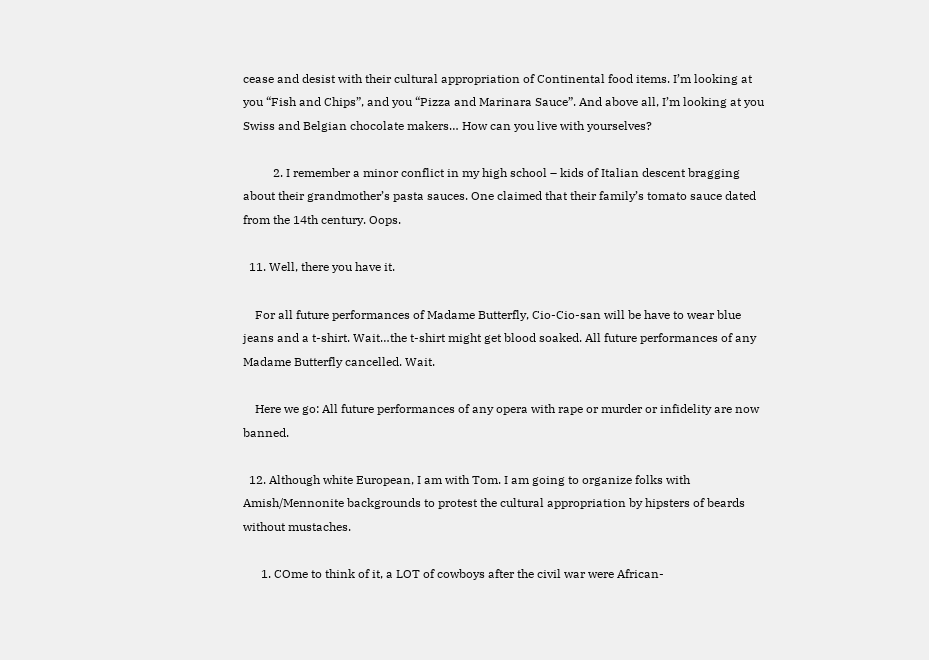cease and desist with their cultural appropriation of Continental food items. I’m looking at you “Fish and Chips”, and you “Pizza and Marinara Sauce”. And above all, I’m looking at you Swiss and Belgian chocolate makers… How can you live with yourselves?

          2. I remember a minor conflict in my high school – kids of Italian descent bragging about their grandmother’s pasta sauces. One claimed that their family’s tomato sauce dated from the 14th century. Oops.

  11. Well, there you have it.

    For all future performances of Madame Butterfly, Cio-Cio-san will be have to wear blue jeans and a t-shirt. Wait…the t-shirt might get blood soaked. All future performances of any Madame Butterfly cancelled. Wait.

    Here we go: All future performances of any opera with rape or murder or infidelity are now banned.

  12. Although white European, I am with Tom. I am going to organize folks with Amish/Mennonite backgrounds to protest the cultural appropriation by hipsters of beards without mustaches.

      1. COme to think of it, a LOT of cowboys after the civil war were African-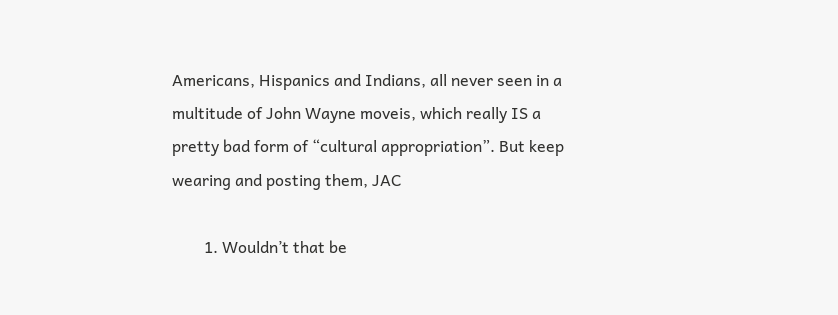Americans, Hispanics and Indians, all never seen in a multitude of John Wayne moveis, which really IS a pretty bad form of “cultural appropriation”. But keep wearing and posting them, JAC

        1. Wouldn’t that be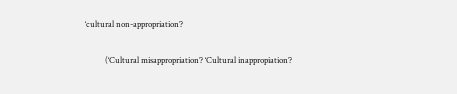‘cultural non-appropriation’?

          (‘Cultural misappropriation’? ‘Cultural inappropiation’?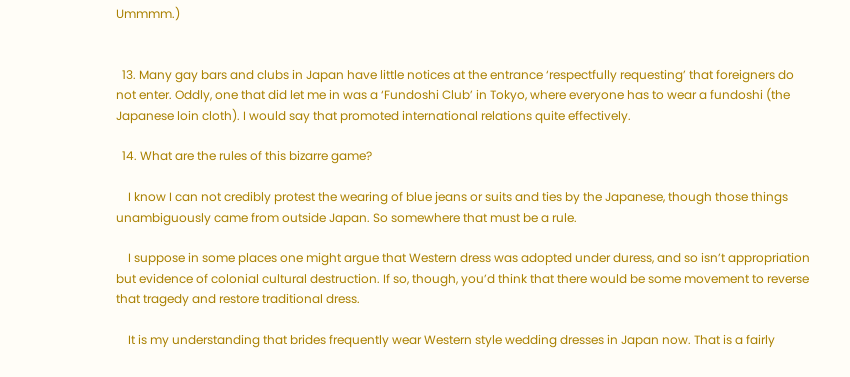Ummmm.)


  13. Many gay bars and clubs in Japan have little notices at the entrance ‘respectfully requesting’ that foreigners do not enter. Oddly, one that did let me in was a ‘Fundoshi Club’ in Tokyo, where everyone has to wear a fundoshi (the Japanese loin cloth). I would say that promoted international relations quite effectively.

  14. What are the rules of this bizarre game?

    I know I can not credibly protest the wearing of blue jeans or suits and ties by the Japanese, though those things unambiguously came from outside Japan. So somewhere that must be a rule.

    I suppose in some places one might argue that Western dress was adopted under duress, and so isn’t appropriation but evidence of colonial cultural destruction. If so, though, you’d think that there would be some movement to reverse that tragedy and restore traditional dress.

    It is my understanding that brides frequently wear Western style wedding dresses in Japan now. That is a fairly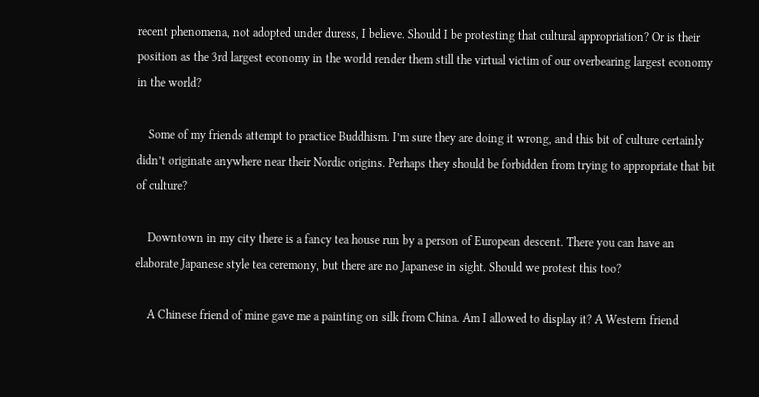recent phenomena, not adopted under duress, I believe. Should I be protesting that cultural appropriation? Or is their position as the 3rd largest economy in the world render them still the virtual victim of our overbearing largest economy in the world?

    Some of my friends attempt to practice Buddhism. I’m sure they are doing it wrong, and this bit of culture certainly didn’t originate anywhere near their Nordic origins. Perhaps they should be forbidden from trying to appropriate that bit of culture?

    Downtown in my city there is a fancy tea house run by a person of European descent. There you can have an elaborate Japanese style tea ceremony, but there are no Japanese in sight. Should we protest this too?

    A Chinese friend of mine gave me a painting on silk from China. Am I allowed to display it? A Western friend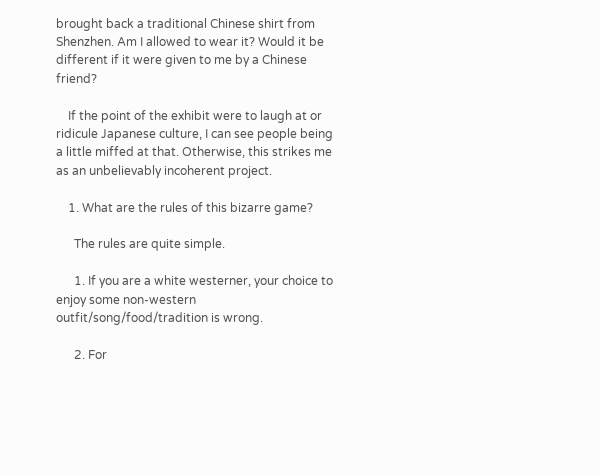brought back a traditional Chinese shirt from Shenzhen. Am I allowed to wear it? Would it be different if it were given to me by a Chinese friend?

    If the point of the exhibit were to laugh at or ridicule Japanese culture, I can see people being a little miffed at that. Otherwise, this strikes me as an unbelievably incoherent project.

    1. What are the rules of this bizarre game?

      The rules are quite simple.

      1. If you are a white westerner, your choice to enjoy some non-western outfit/song/food/tradition is wrong.

      2. For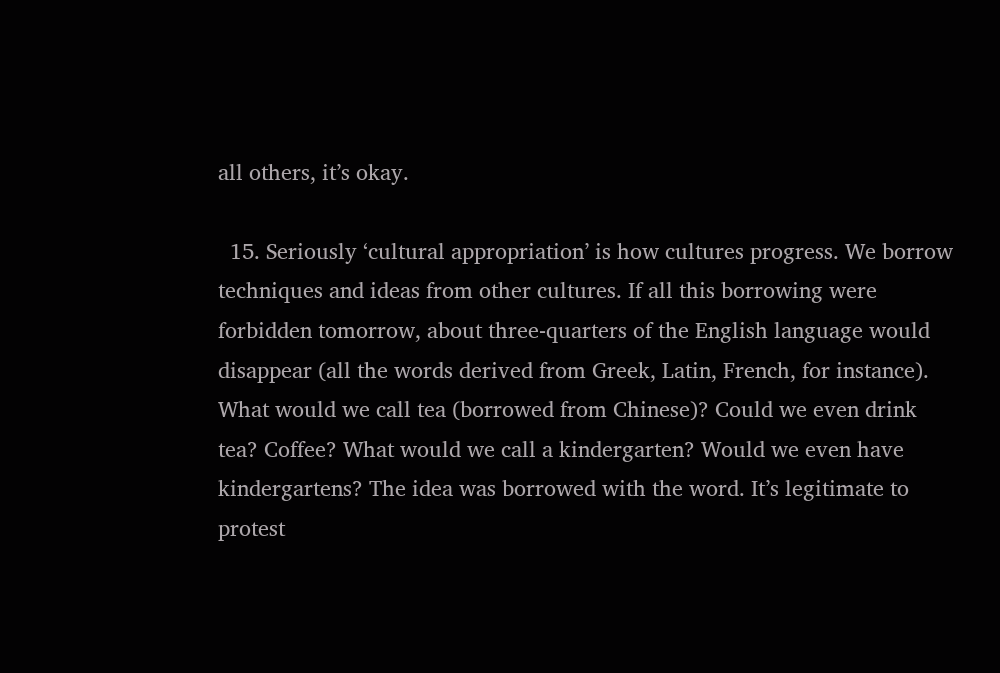all others, it’s okay.

  15. Seriously ‘cultural appropriation’ is how cultures progress. We borrow techniques and ideas from other cultures. If all this borrowing were forbidden tomorrow, about three-quarters of the English language would disappear (all the words derived from Greek, Latin, French, for instance). What would we call tea (borrowed from Chinese)? Could we even drink tea? Coffee? What would we call a kindergarten? Would we even have kindergartens? The idea was borrowed with the word. It’s legitimate to protest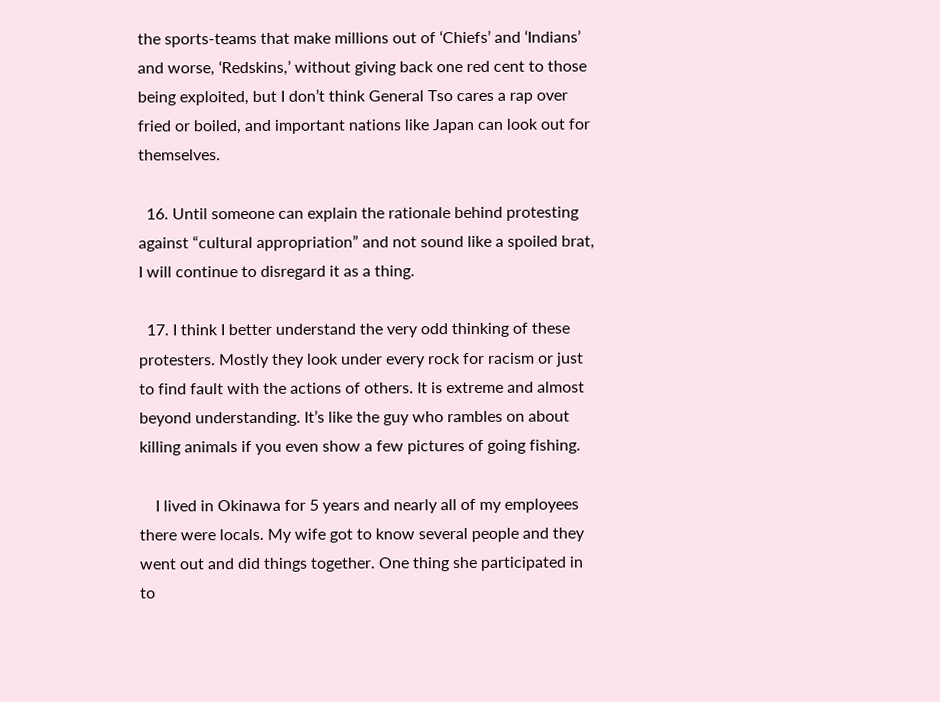the sports-teams that make millions out of ‘Chiefs’ and ‘Indians’ and worse, ‘Redskins,’ without giving back one red cent to those being exploited, but I don’t think General Tso cares a rap over fried or boiled, and important nations like Japan can look out for themselves.

  16. Until someone can explain the rationale behind protesting against “cultural appropriation” and not sound like a spoiled brat, I will continue to disregard it as a thing.

  17. I think I better understand the very odd thinking of these protesters. Mostly they look under every rock for racism or just to find fault with the actions of others. It is extreme and almost beyond understanding. It’s like the guy who rambles on about killing animals if you even show a few pictures of going fishing.

    I lived in Okinawa for 5 years and nearly all of my employees there were locals. My wife got to know several people and they went out and did things together. One thing she participated in to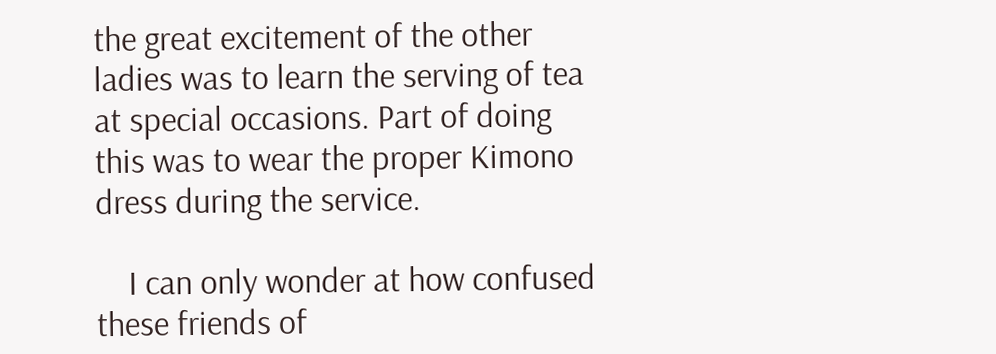the great excitement of the other ladies was to learn the serving of tea at special occasions. Part of doing this was to wear the proper Kimono dress during the service.

    I can only wonder at how confused these friends of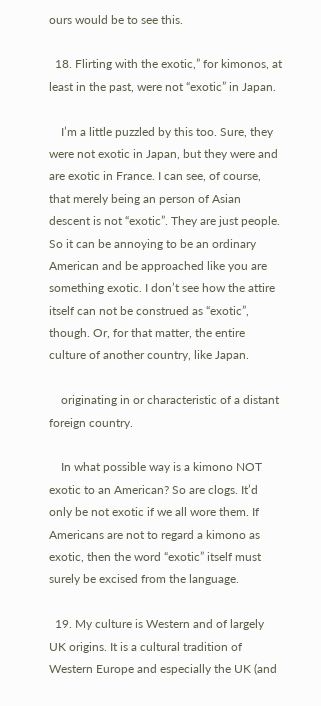ours would be to see this.

  18. Flirting with the exotic,” for kimonos, at least in the past, were not “exotic” in Japan.

    I’m a little puzzled by this too. Sure, they were not exotic in Japan, but they were and are exotic in France. I can see, of course, that merely being an person of Asian descent is not “exotic”. They are just people. So it can be annoying to be an ordinary American and be approached like you are something exotic. I don’t see how the attire itself can not be construed as “exotic”, though. Or, for that matter, the entire culture of another country, like Japan.

    originating in or characteristic of a distant foreign country.

    In what possible way is a kimono NOT exotic to an American? So are clogs. It’d only be not exotic if we all wore them. If Americans are not to regard a kimono as exotic, then the word “exotic” itself must surely be excised from the language.

  19. My culture is Western and of largely UK origins. It is a cultural tradition of Western Europe and especially the UK (and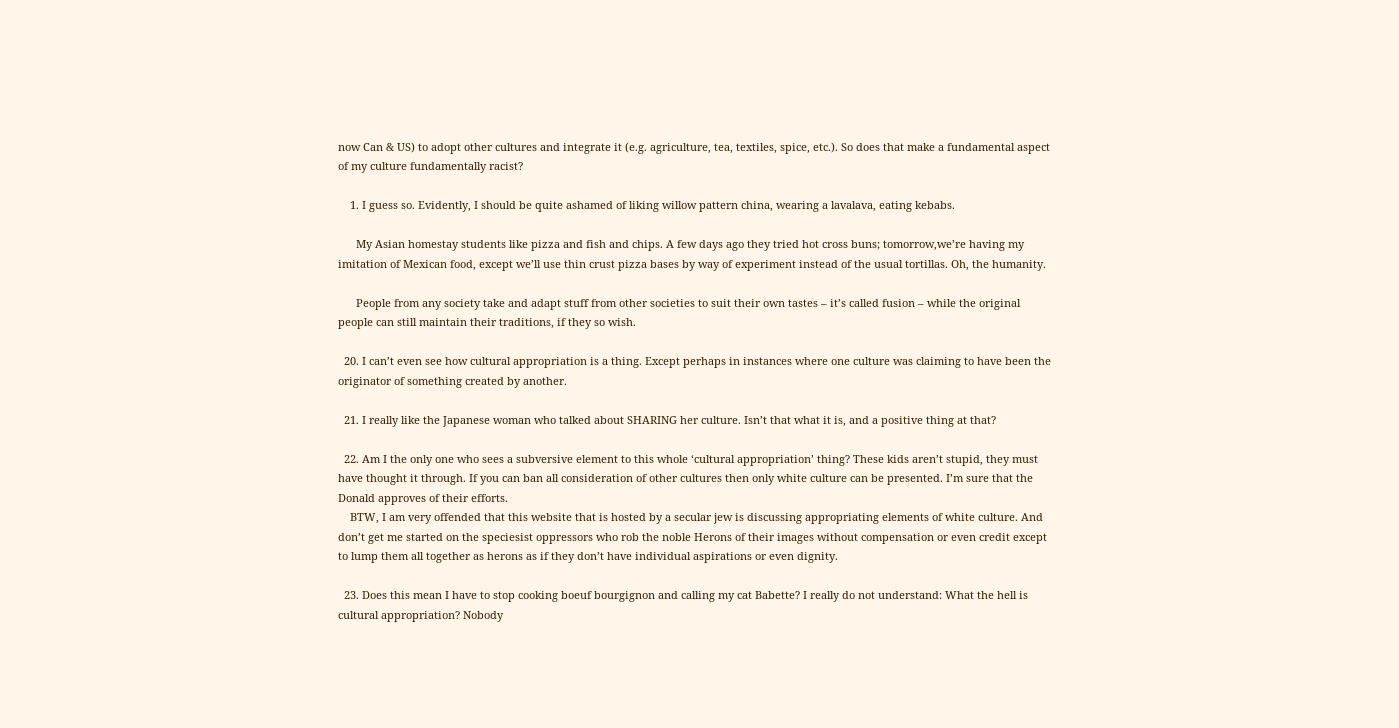now Can & US) to adopt other cultures and integrate it (e.g. agriculture, tea, textiles, spice, etc.). So does that make a fundamental aspect of my culture fundamentally racist?

    1. I guess so. Evidently, I should be quite ashamed of liking willow pattern china, wearing a lavalava, eating kebabs.

      My Asian homestay students like pizza and fish and chips. A few days ago they tried hot cross buns; tomorrow,we’re having my imitation of Mexican food, except we’ll use thin crust pizza bases by way of experiment instead of the usual tortillas. Oh, the humanity.

      People from any society take and adapt stuff from other societies to suit their own tastes – it’s called fusion – while the original people can still maintain their traditions, if they so wish.

  20. I can’t even see how cultural appropriation is a thing. Except perhaps in instances where one culture was claiming to have been the originator of something created by another.

  21. I really like the Japanese woman who talked about SHARING her culture. Isn’t that what it is, and a positive thing at that?

  22. Am I the only one who sees a subversive element to this whole ‘cultural appropriation’ thing? These kids aren’t stupid, they must have thought it through. If you can ban all consideration of other cultures then only white culture can be presented. I’m sure that the Donald approves of their efforts.
    BTW, I am very offended that this website that is hosted by a secular jew is discussing appropriating elements of white culture. And don’t get me started on the speciesist oppressors who rob the noble Herons of their images without compensation or even credit except to lump them all together as herons as if they don’t have individual aspirations or even dignity.

  23. Does this mean I have to stop cooking boeuf bourgignon and calling my cat Babette? I really do not understand: What the hell is cultural appropriation? Nobody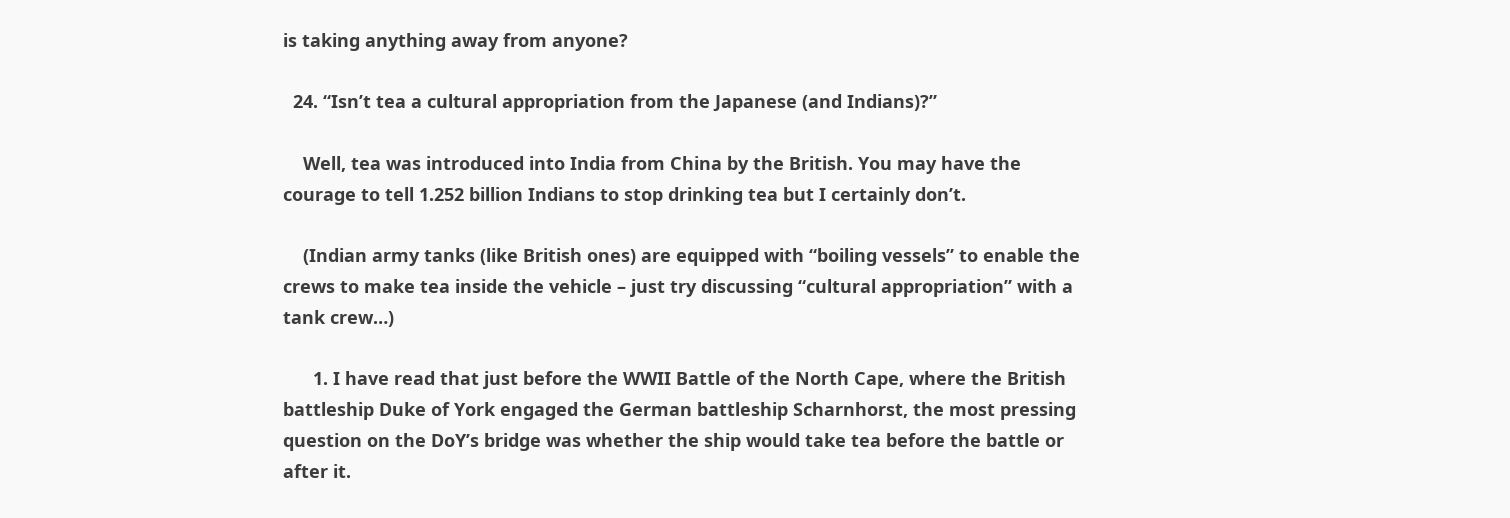is taking anything away from anyone?

  24. “Isn’t tea a cultural appropriation from the Japanese (and Indians)?”

    Well, tea was introduced into India from China by the British. You may have the courage to tell 1.252 billion Indians to stop drinking tea but I certainly don’t.

    (Indian army tanks (like British ones) are equipped with “boiling vessels” to enable the crews to make tea inside the vehicle – just try discussing “cultural appropriation” with a tank crew…)

      1. I have read that just before the WWII Battle of the North Cape, where the British battleship Duke of York engaged the German battleship Scharnhorst, the most pressing question on the DoY’s bridge was whether the ship would take tea before the battle or after it.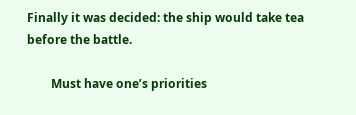Finally it was decided: the ship would take tea before the battle.

        Must have one’s priorities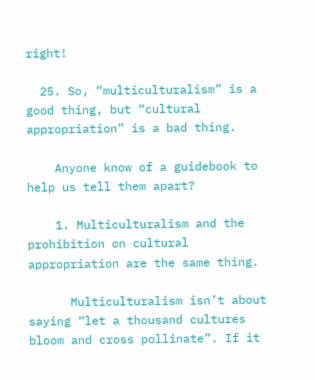right!

  25. So, “multiculturalism” is a good thing, but “cultural appropriation” is a bad thing.

    Anyone know of a guidebook to help us tell them apart?

    1. Multiculturalism and the prohibition on cultural appropriation are the same thing.

      Multiculturalism isn’t about saying “let a thousand cultures bloom and cross pollinate”. If it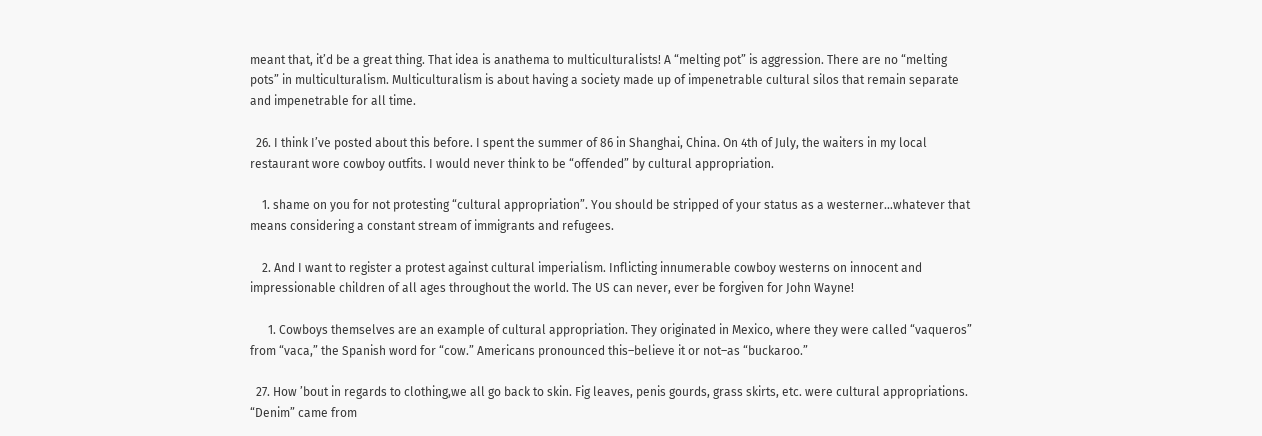meant that, it’d be a great thing. That idea is anathema to multiculturalists! A “melting pot” is aggression. There are no “melting pots” in multiculturalism. Multiculturalism is about having a society made up of impenetrable cultural silos that remain separate and impenetrable for all time.

  26. I think I’ve posted about this before. I spent the summer of 86 in Shanghai, China. On 4th of July, the waiters in my local restaurant wore cowboy outfits. I would never think to be “offended” by cultural appropriation.

    1. shame on you for not protesting “cultural appropriation”. You should be stripped of your status as a westerner…whatever that means considering a constant stream of immigrants and refugees.

    2. And I want to register a protest against cultural imperialism. Inflicting innumerable cowboy westerns on innocent and impressionable children of all ages throughout the world. The US can never, ever be forgiven for John Wayne!

      1. Cowboys themselves are an example of cultural appropriation. They originated in Mexico, where they were called “vaqueros” from “vaca,” the Spanish word for “cow.” Americans pronounced this–believe it or not–as “buckaroo.”

  27. How ’bout in regards to clothing,we all go back to skin. Fig leaves, penis gourds, grass skirts, etc. were cultural appropriations. “Denim” came from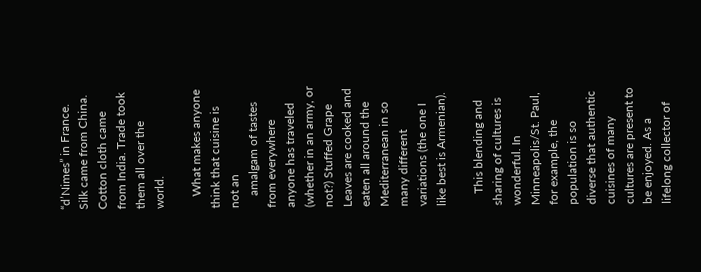“d’Nimes” in France. Silk came from China. Cotton cloth came from India. Trade took them all over the world.

    What makes anyone think that cuisine is not an
    amalgam of tastes from everywhere anyone has traveled (whether in an army, or not?) Stuffed Grape Leaves are cooked and eaten all around the Mediterranean in so many different variations (the one I like best is Armenian).

    This blending and sharing of cultures is wonderful. In Minneapolis/St. Paul, for example, the population is so diverse that authentic cuisines of many cultures are present to be enjoyed. As a lifelong collector of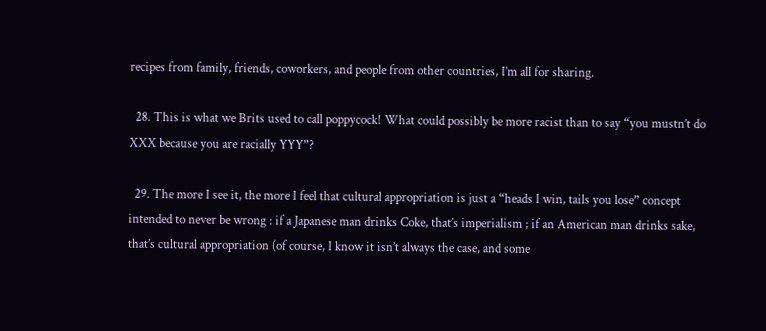recipes from family, friends, coworkers, and people from other countries, I’m all for sharing.

  28. This is what we Brits used to call poppycock! What could possibly be more racist than to say “you mustn’t do XXX because you are racially YYY”?

  29. The more I see it, the more I feel that cultural appropriation is just a “heads I win, tails you lose” concept intended to never be wrong : if a Japanese man drinks Coke, that’s imperialism ; if an American man drinks sake, that’s cultural appropriation (of course, I know it isn’t always the case, and some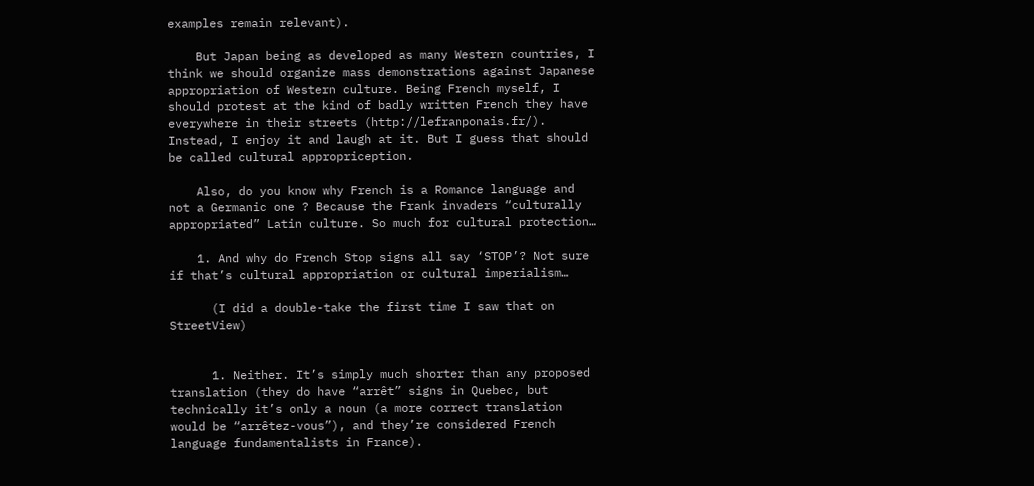examples remain relevant).

    But Japan being as developed as many Western countries, I think we should organize mass demonstrations against Japanese appropriation of Western culture. Being French myself, I should protest at the kind of badly written French they have everywhere in their streets (http://lefranponais.fr/). Instead, I enjoy it and laugh at it. But I guess that should be called cultural appropriception.

    Also, do you know why French is a Romance language and not a Germanic one ? Because the Frank invaders “culturally appropriated” Latin culture. So much for cultural protection…

    1. And why do French Stop signs all say ‘STOP’? Not sure if that’s cultural appropriation or cultural imperialism…

      (I did a double-take the first time I saw that on StreetView)


      1. Neither. It’s simply much shorter than any proposed translation (they do have “arrêt” signs in Quebec, but technically it’s only a noun (a more correct translation would be “arrêtez-vous”), and they’re considered French language fundamentalists in France).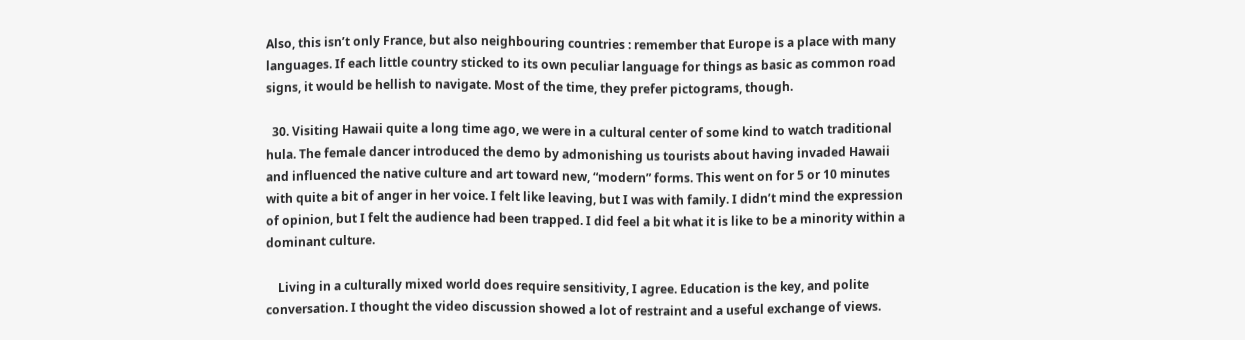Also, this isn’t only France, but also neighbouring countries : remember that Europe is a place with many languages. If each little country sticked to its own peculiar language for things as basic as common road signs, it would be hellish to navigate. Most of the time, they prefer pictograms, though.

  30. Visiting Hawaii quite a long time ago, we were in a cultural center of some kind to watch traditional hula. The female dancer introduced the demo by admonishing us tourists about having invaded Hawaii and influenced the native culture and art toward new, “modern” forms. This went on for 5 or 10 minutes with quite a bit of anger in her voice. I felt like leaving, but I was with family. I didn’t mind the expression of opinion, but I felt the audience had been trapped. I did feel a bit what it is like to be a minority within a dominant culture.

    Living in a culturally mixed world does require sensitivity, I agree. Education is the key, and polite conversation. I thought the video discussion showed a lot of restraint and a useful exchange of views.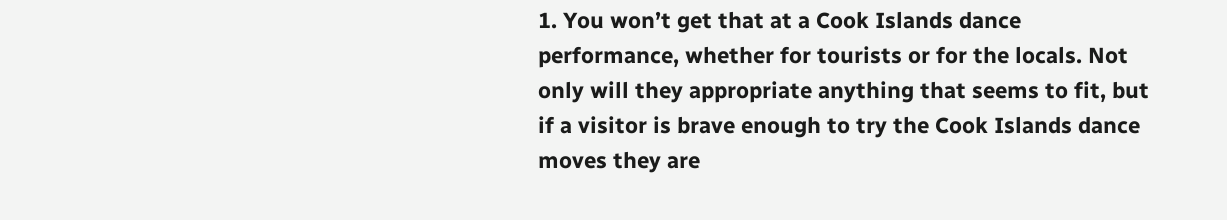1. You won’t get that at a Cook Islands dance performance, whether for tourists or for the locals. Not only will they appropriate anything that seems to fit, but if a visitor is brave enough to try the Cook Islands dance moves they are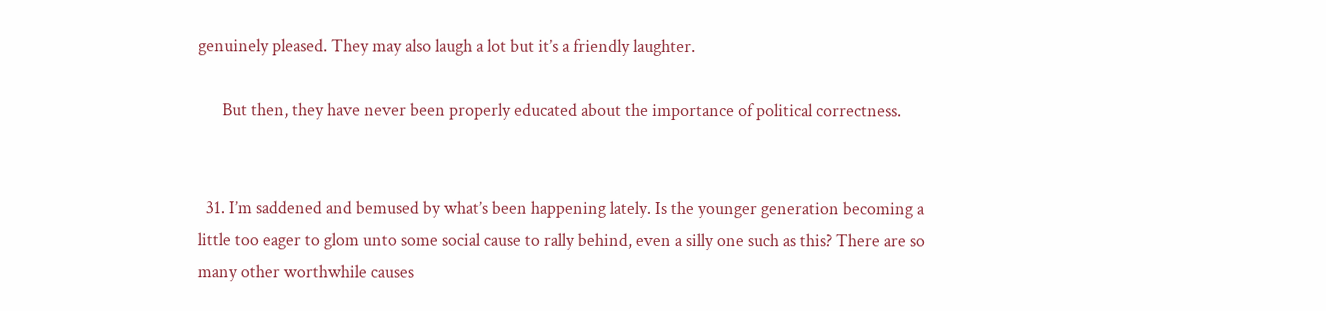genuinely pleased. They may also laugh a lot but it’s a friendly laughter.

      But then, they have never been properly educated about the importance of political correctness.


  31. I’m saddened and bemused by what’s been happening lately. Is the younger generation becoming a little too eager to glom unto some social cause to rally behind, even a silly one such as this? There are so many other worthwhile causes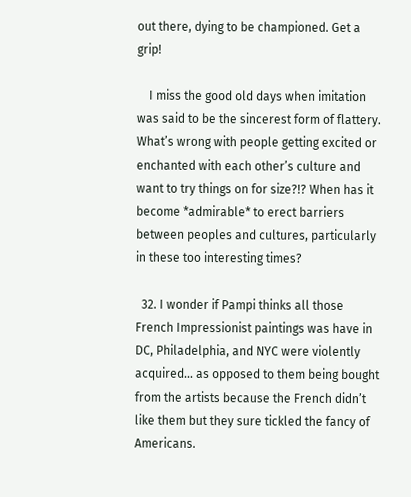out there, dying to be championed. Get a grip!

    I miss the good old days when imitation was said to be the sincerest form of flattery. What’s wrong with people getting excited or enchanted with each other’s culture and want to try things on for size?!? When has it become *admirable* to erect barriers between peoples and cultures, particularly in these too interesting times?

  32. I wonder if Pampi thinks all those French Impressionist paintings was have in DC, Philadelphia, and NYC were violently acquired… as opposed to them being bought from the artists because the French didn’t like them but they sure tickled the fancy of Americans.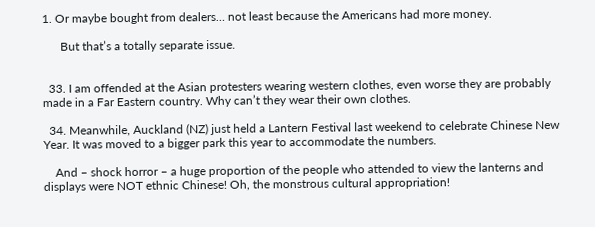1. Or maybe bought from dealers… not least because the Americans had more money.

      But that’s a totally separate issue.


  33. I am offended at the Asian protesters wearing western clothes, even worse they are probably made in a Far Eastern country. Why can’t they wear their own clothes.

  34. Meanwhile, Auckland (NZ) just held a Lantern Festival last weekend to celebrate Chinese New Year. It was moved to a bigger park this year to accommodate the numbers.

    And – shock horror – a huge proportion of the people who attended to view the lanterns and displays were NOT ethnic Chinese! Oh, the monstrous cultural appropriation!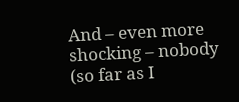And – even more shocking – nobody (so far as I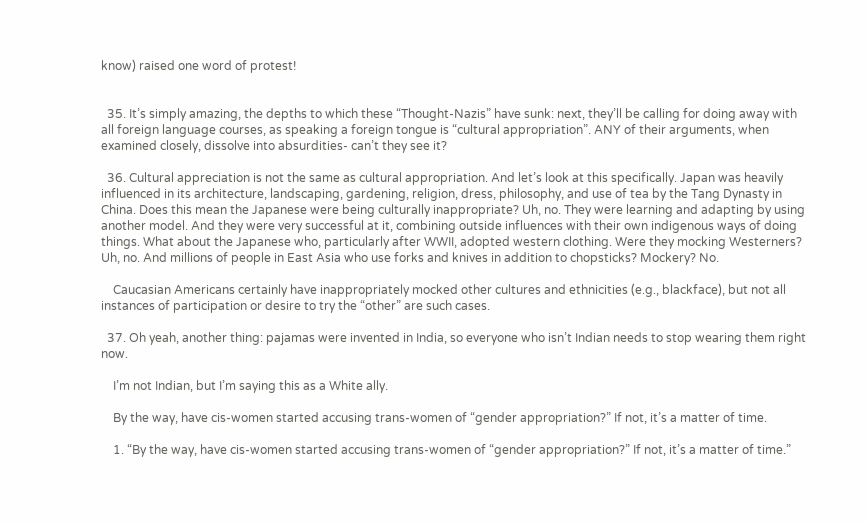know) raised one word of protest!


  35. It’s simply amazing, the depths to which these “Thought-Nazis” have sunk: next, they’ll be calling for doing away with all foreign language courses, as speaking a foreign tongue is “cultural appropriation”. ANY of their arguments, when examined closely, dissolve into absurdities- can’t they see it?

  36. Cultural appreciation is not the same as cultural appropriation. And let’s look at this specifically. Japan was heavily influenced in its architecture, landscaping, gardening, religion, dress, philosophy, and use of tea by the Tang Dynasty in China. Does this mean the Japanese were being culturally inappropriate? Uh, no. They were learning and adapting by using another model. And they were very successful at it, combining outside influences with their own indigenous ways of doing things. What about the Japanese who, particularly after WWII, adopted western clothing. Were they mocking Westerners? Uh, no. And millions of people in East Asia who use forks and knives in addition to chopsticks? Mockery? No.

    Caucasian Americans certainly have inappropriately mocked other cultures and ethnicities (e.g., blackface), but not all instances of participation or desire to try the “other” are such cases.

  37. Oh yeah, another thing: pajamas were invented in India, so everyone who isn’t Indian needs to stop wearing them right now.

    I’m not Indian, but I’m saying this as a White ally.

    By the way, have cis-women started accusing trans-women of “gender appropriation?” If not, it’s a matter of time.

    1. “By the way, have cis-women started accusing trans-women of “gender appropriation?” If not, it’s a matter of time.”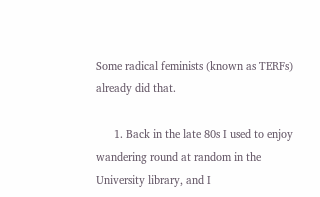Some radical feminists (known as TERFs) already did that.

      1. Back in the late 80s I used to enjoy wandering round at random in the University library, and I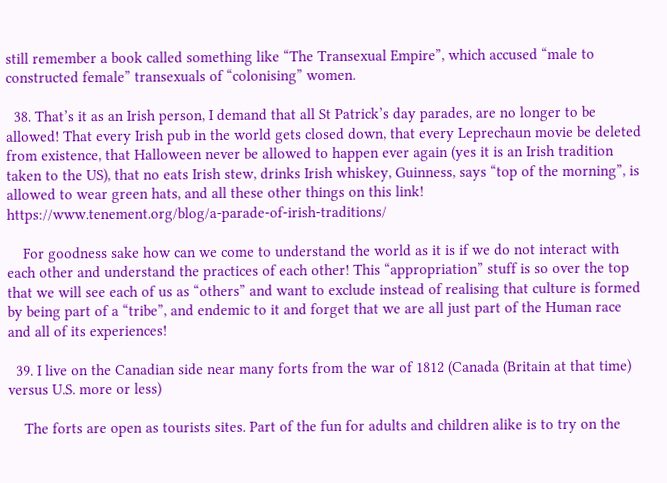still remember a book called something like “The Transexual Empire”, which accused “male to constructed female” transexuals of “colonising” women.

  38. That’s it as an Irish person, I demand that all St Patrick’s day parades, are no longer to be allowed! That every Irish pub in the world gets closed down, that every Leprechaun movie be deleted from existence, that Halloween never be allowed to happen ever again (yes it is an Irish tradition taken to the US), that no eats Irish stew, drinks Irish whiskey, Guinness, says “top of the morning”, is allowed to wear green hats, and all these other things on this link! https://www.tenement.org/blog/a-parade-of-irish-traditions/

    For goodness sake how can we come to understand the world as it is if we do not interact with each other and understand the practices of each other! This “appropriation” stuff is so over the top that we will see each of us as “others” and want to exclude instead of realising that culture is formed by being part of a “tribe”, and endemic to it and forget that we are all just part of the Human race and all of its experiences!

  39. I live on the Canadian side near many forts from the war of 1812 (Canada (Britain at that time) versus U.S. more or less)

    The forts are open as tourists sites. Part of the fun for adults and children alike is to try on the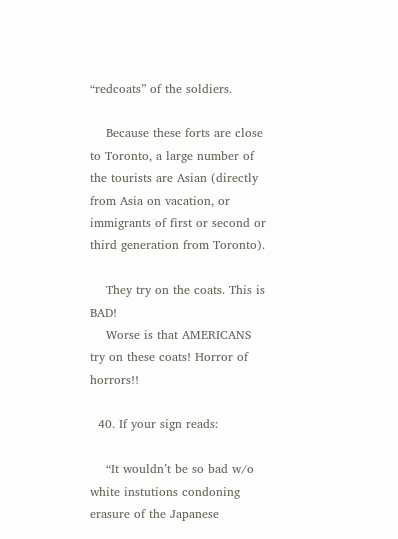“redcoats” of the soldiers.

    Because these forts are close to Toronto, a large number of the tourists are Asian (directly from Asia on vacation, or immigrants of first or second or third generation from Toronto).

    They try on the coats. This is BAD!
    Worse is that AMERICANS try on these coats! Horror of horrors!!

  40. If your sign reads:

    “It wouldn’t be so bad w/o white instutions condoning erasure of the Japanese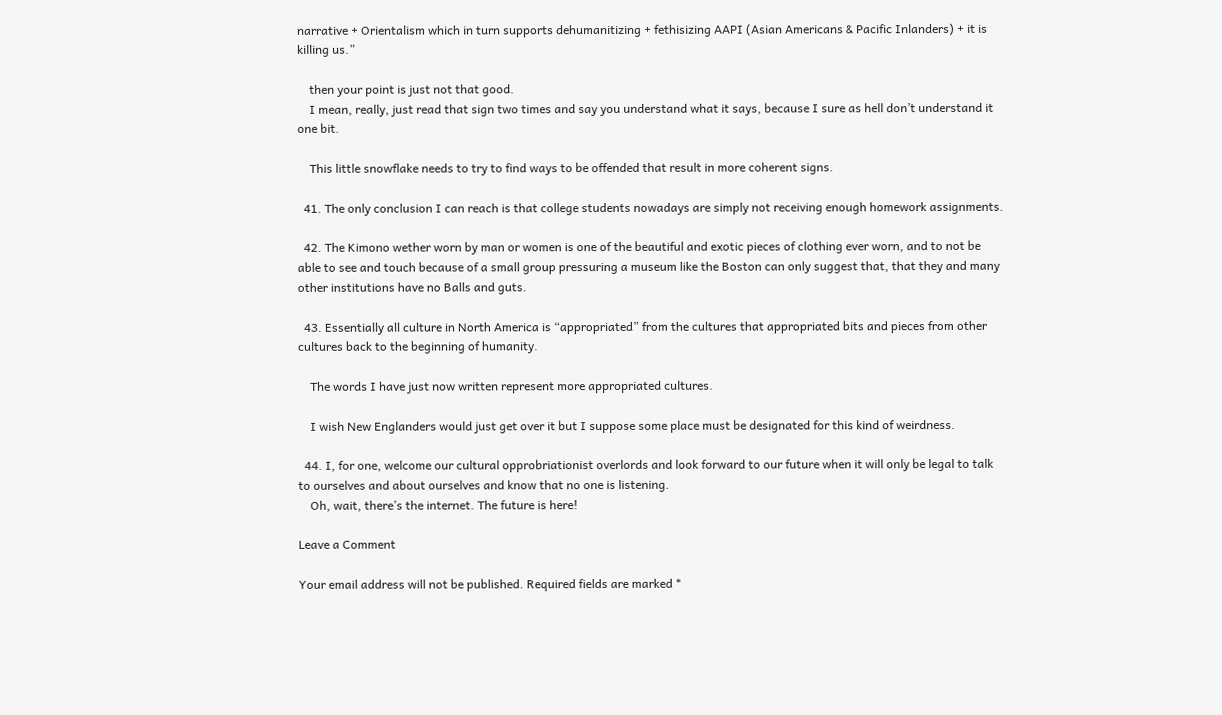narrative + Orientalism which in turn supports dehumanitizing + fethisizing AAPI (Asian Americans & Pacific Inlanders) + it is killing us.”

    then your point is just not that good.
    I mean, really, just read that sign two times and say you understand what it says, because I sure as hell don’t understand it one bit.

    This little snowflake needs to try to find ways to be offended that result in more coherent signs.

  41. The only conclusion I can reach is that college students nowadays are simply not receiving enough homework assignments.

  42. The Kimono wether worn by man or women is one of the beautiful and exotic pieces of clothing ever worn, and to not be able to see and touch because of a small group pressuring a museum like the Boston can only suggest that, that they and many other institutions have no Balls and guts.

  43. Essentially all culture in North America is “appropriated” from the cultures that appropriated bits and pieces from other cultures back to the beginning of humanity.

    The words I have just now written represent more appropriated cultures.

    I wish New Englanders would just get over it but I suppose some place must be designated for this kind of weirdness.

  44. I, for one, welcome our cultural opprobriationist overlords and look forward to our future when it will only be legal to talk to ourselves and about ourselves and know that no one is listening.
    Oh, wait, there’s the internet. The future is here!

Leave a Comment

Your email address will not be published. Required fields are marked *